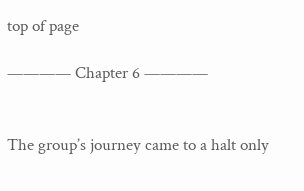top of page

———— Chapter 6 ————


The group’s journey came to a halt only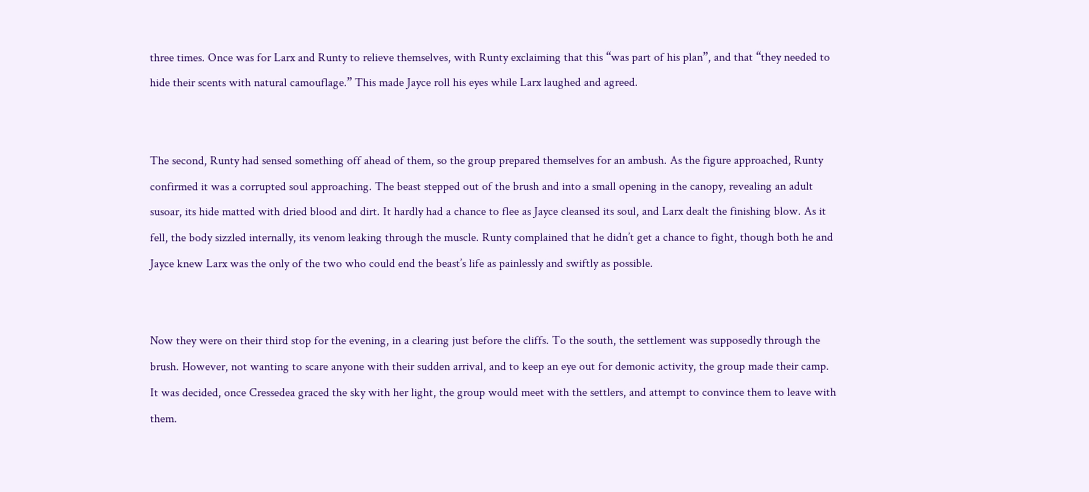three times. Once was for Larx and Runty to relieve themselves, with Runty exclaiming that this “was part of his plan”, and that “they needed to hide their scents with natural camouflage.” This made Jayce roll his eyes while Larx laughed and agreed.


The second, Runty had sensed something off ahead of them, so the group prepared themselves for an ambush. As the figure approached, Runty confirmed it was a corrupted soul approaching. The beast stepped out of the brush and into a small opening in the canopy, revealing an adult susoar, its hide matted with dried blood and dirt. It hardly had a chance to flee as Jayce cleansed its soul, and Larx dealt the finishing blow. As it fell, the body sizzled internally, its venom leaking through the muscle. Runty complained that he didn’t get a chance to fight, though both he and Jayce knew Larx was the only of the two who could end the beast’s life as painlessly and swiftly as possible.


Now they were on their third stop for the evening, in a clearing just before the cliffs. To the south, the settlement was supposedly through the brush. However, not wanting to scare anyone with their sudden arrival, and to keep an eye out for demonic activity, the group made their camp. It was decided, once Cressedea graced the sky with her light, the group would meet with the settlers, and attempt to convince them to leave with them.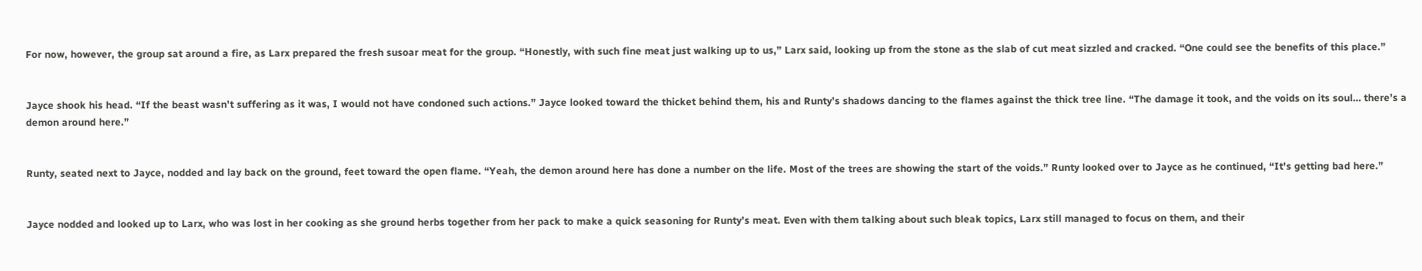For now, however, the group sat around a fire, as Larx prepared the fresh susoar meat for the group. “Honestly, with such fine meat just walking up to us,” Larx said, looking up from the stone as the slab of cut meat sizzled and cracked. “One could see the benefits of this place.”


Jayce shook his head. “If the beast wasn’t suffering as it was, I would not have condoned such actions.” Jayce looked toward the thicket behind them, his and Runty’s shadows dancing to the flames against the thick tree line. “The damage it took, and the voids on its soul… there’s a demon around here.”


Runty, seated next to Jayce, nodded and lay back on the ground, feet toward the open flame. “Yeah, the demon around here has done a number on the life. Most of the trees are showing the start of the voids.” Runty looked over to Jayce as he continued, “It's getting bad here.”


Jayce nodded and looked up to Larx, who was lost in her cooking as she ground herbs together from her pack to make a quick seasoning for Runty’s meat. Even with them talking about such bleak topics, Larx still managed to focus on them, and their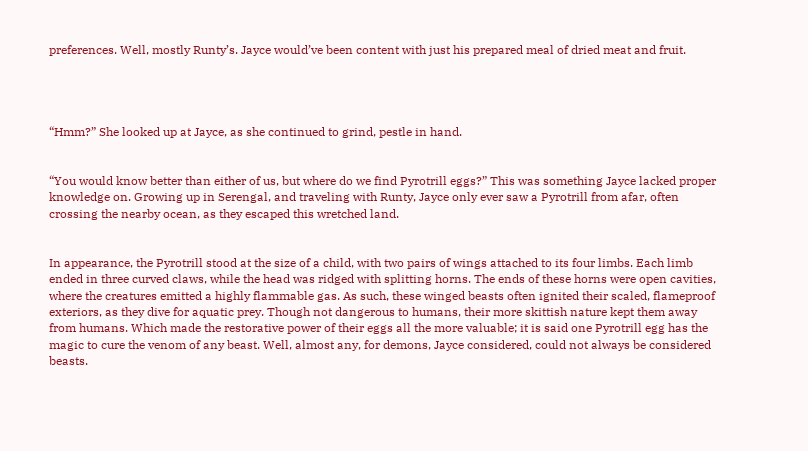preferences. Well, mostly Runty’s. Jayce would’ve been content with just his prepared meal of dried meat and fruit.




“Hmm?” She looked up at Jayce, as she continued to grind, pestle in hand.


“You would know better than either of us, but where do we find Pyrotrill eggs?” This was something Jayce lacked proper knowledge on. Growing up in Serengal, and traveling with Runty, Jayce only ever saw a Pyrotrill from afar, often crossing the nearby ocean, as they escaped this wretched land.


In appearance, the Pyrotrill stood at the size of a child, with two pairs of wings attached to its four limbs. Each limb ended in three curved claws, while the head was ridged with splitting horns. The ends of these horns were open cavities, where the creatures emitted a highly flammable gas. As such, these winged beasts often ignited their scaled, flameproof exteriors, as they dive for aquatic prey. Though not dangerous to humans, their more skittish nature kept them away from humans. Which made the restorative power of their eggs all the more valuable; it is said one Pyrotrill egg has the magic to cure the venom of any beast. Well, almost any, for demons, Jayce considered, could not always be considered beasts.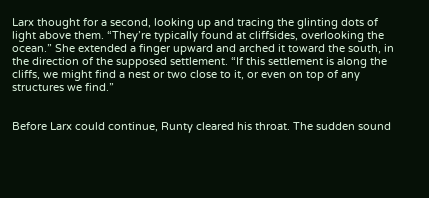Larx thought for a second, looking up and tracing the glinting dots of light above them. “They’re typically found at cliffsides, overlooking the ocean.” She extended a finger upward and arched it toward the south, in the direction of the supposed settlement. “If this settlement is along the cliffs, we might find a nest or two close to it, or even on top of any structures we find.”


Before Larx could continue, Runty cleared his throat. The sudden sound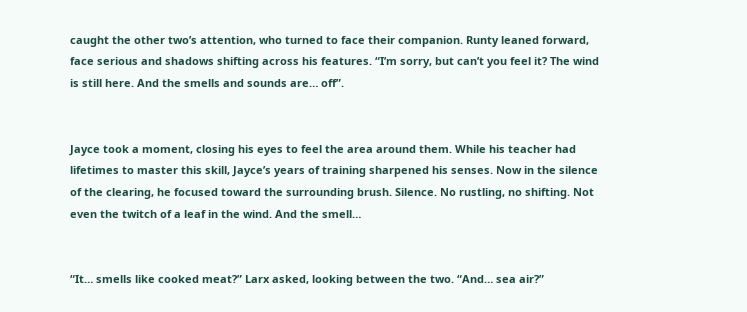caught the other two’s attention, who turned to face their companion. Runty leaned forward, face serious and shadows shifting across his features. “I’m sorry, but can’t you feel it? The wind is still here. And the smells and sounds are… off”.


Jayce took a moment, closing his eyes to feel the area around them. While his teacher had lifetimes to master this skill, Jayce’s years of training sharpened his senses. Now in the silence of the clearing, he focused toward the surrounding brush. Silence. No rustling, no shifting. Not even the twitch of a leaf in the wind. And the smell…


“It… smells like cooked meat?” Larx asked, looking between the two. “And… sea air?”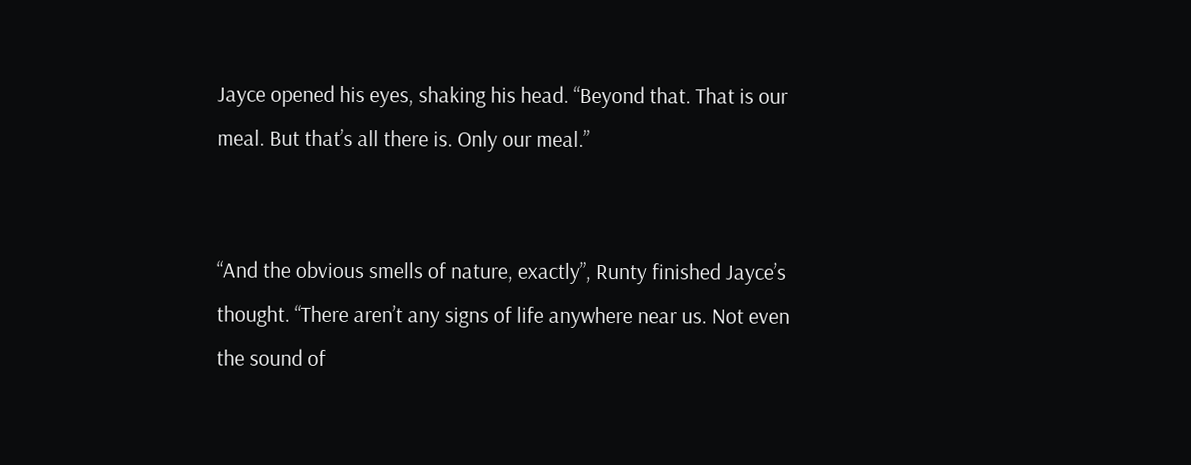Jayce opened his eyes, shaking his head. “Beyond that. That is our meal. But that’s all there is. Only our meal.”


“And the obvious smells of nature, exactly”, Runty finished Jayce’s thought. “There aren’t any signs of life anywhere near us. Not even the sound of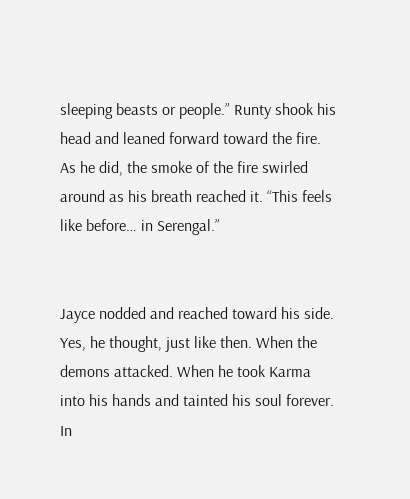sleeping beasts or people.” Runty shook his head and leaned forward toward the fire. As he did, the smoke of the fire swirled around as his breath reached it. “This feels like before… in Serengal.”


Jayce nodded and reached toward his side. Yes, he thought, just like then. When the demons attacked. When he took Karma into his hands and tainted his soul forever. In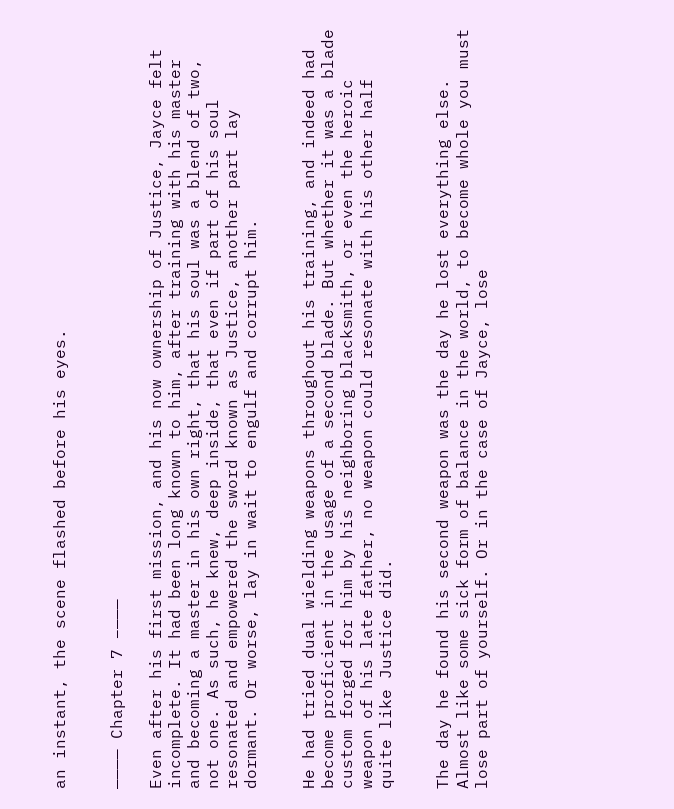an instant, the scene flashed before his eyes.


———— Chapter 7 –———

Even after his first mission, and his now ownership of Justice, Jayce felt incomplete. It had been long known to him, after training with his master and becoming a master in his own right, that his soul was a blend of two, not one. As such, he knew, deep inside, that even if part of his soul resonated and empowered the sword known as Justice, another part lay dormant. Or worse, lay in wait to engulf and corrupt him.


He had tried dual wielding weapons throughout his training, and indeed had become proficient in the usage of a second blade. But whether it was a blade custom forged for him by his neighboring blacksmith, or even the heroic weapon of his late father, no weapon could resonate with his other half quite like Justice did.


The day he found his second weapon was the day he lost everything else. Almost like some sick form of balance in the world, to become whole you must lose part of yourself. Or in the case of Jayce, lose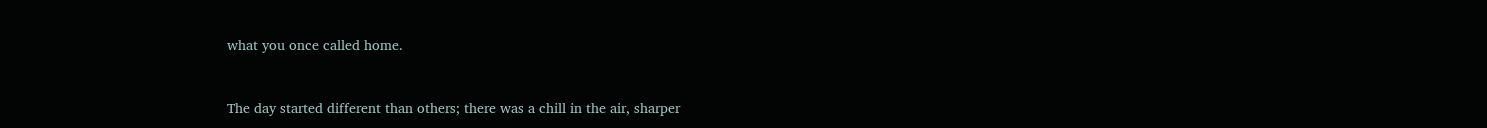what you once called home.


The day started different than others; there was a chill in the air, sharper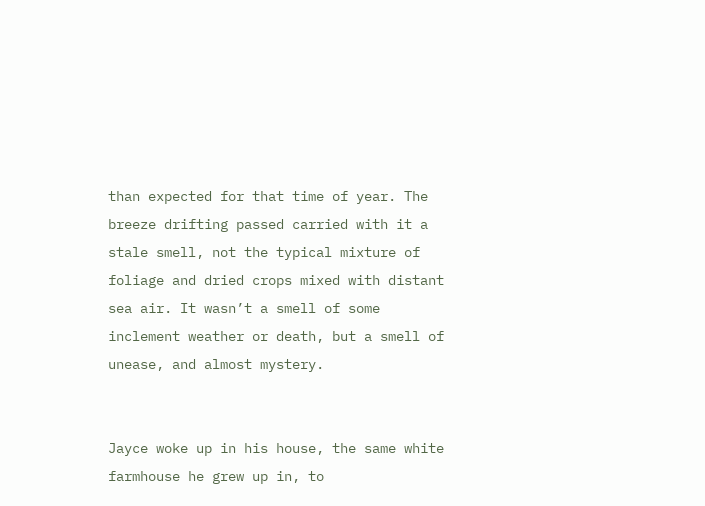than expected for that time of year. The breeze drifting passed carried with it a stale smell, not the typical mixture of foliage and dried crops mixed with distant sea air. It wasn’t a smell of some inclement weather or death, but a smell of unease, and almost mystery.


Jayce woke up in his house, the same white farmhouse he grew up in, to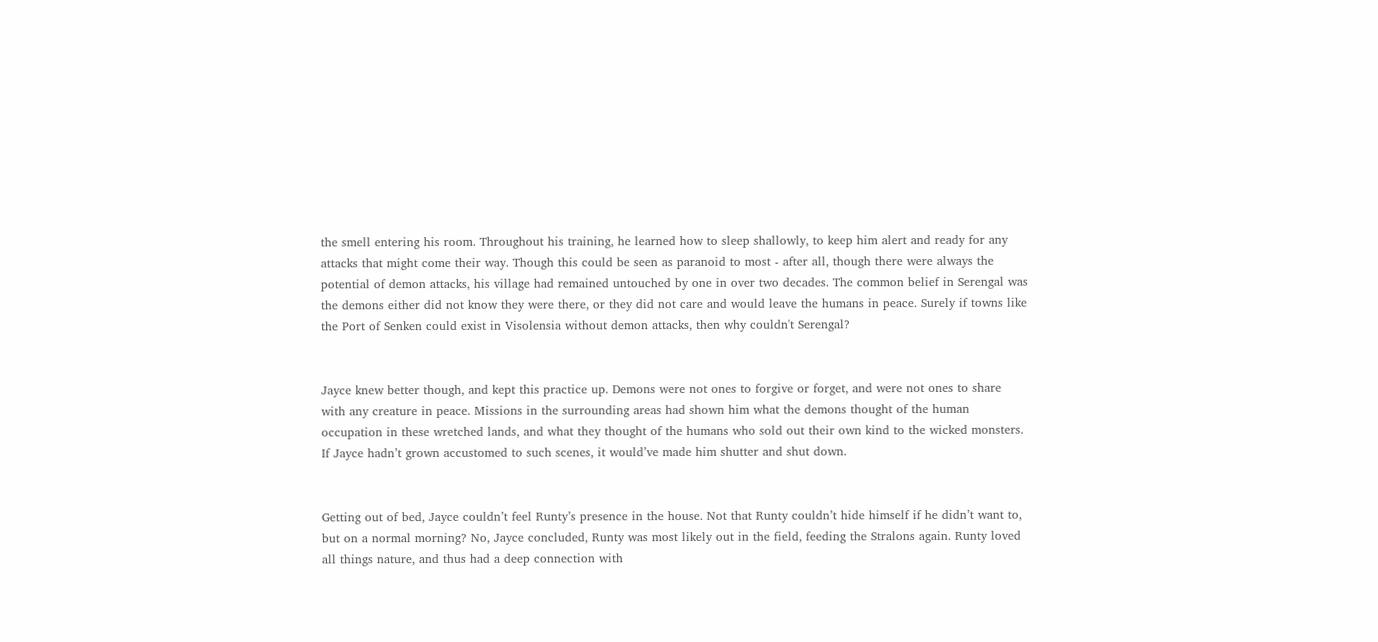the smell entering his room. Throughout his training, he learned how to sleep shallowly, to keep him alert and ready for any attacks that might come their way. Though this could be seen as paranoid to most - after all, though there were always the potential of demon attacks, his village had remained untouched by one in over two decades. The common belief in Serengal was the demons either did not know they were there, or they did not care and would leave the humans in peace. Surely if towns like the Port of Senken could exist in Visolensia without demon attacks, then why couldn't Serengal?


Jayce knew better though, and kept this practice up. Demons were not ones to forgive or forget, and were not ones to share with any creature in peace. Missions in the surrounding areas had shown him what the demons thought of the human occupation in these wretched lands, and what they thought of the humans who sold out their own kind to the wicked monsters. If Jayce hadn’t grown accustomed to such scenes, it would’ve made him shutter and shut down.


Getting out of bed, Jayce couldn’t feel Runty’s presence in the house. Not that Runty couldn’t hide himself if he didn’t want to, but on a normal morning? No, Jayce concluded, Runty was most likely out in the field, feeding the Stralons again. Runty loved all things nature, and thus had a deep connection with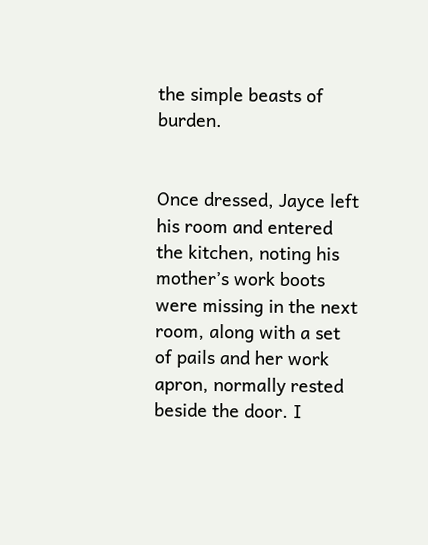the simple beasts of burden.


Once dressed, Jayce left his room and entered the kitchen, noting his mother’s work boots were missing in the next room, along with a set of pails and her work apron, normally rested beside the door. I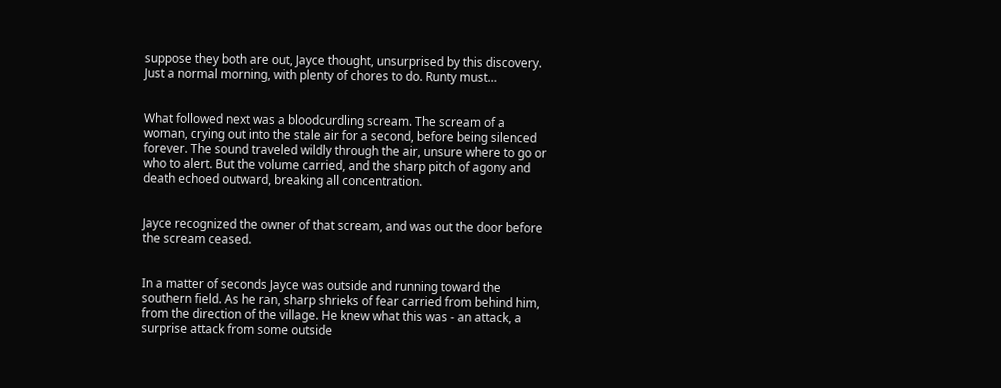suppose they both are out, Jayce thought, unsurprised by this discovery. Just a normal morning, with plenty of chores to do. Runty must…


What followed next was a bloodcurdling scream. The scream of a woman, crying out into the stale air for a second, before being silenced forever. The sound traveled wildly through the air, unsure where to go or who to alert. But the volume carried, and the sharp pitch of agony and death echoed outward, breaking all concentration.


Jayce recognized the owner of that scream, and was out the door before the scream ceased.


In a matter of seconds Jayce was outside and running toward the southern field. As he ran, sharp shrieks of fear carried from behind him, from the direction of the village. He knew what this was - an attack, a surprise attack from some outside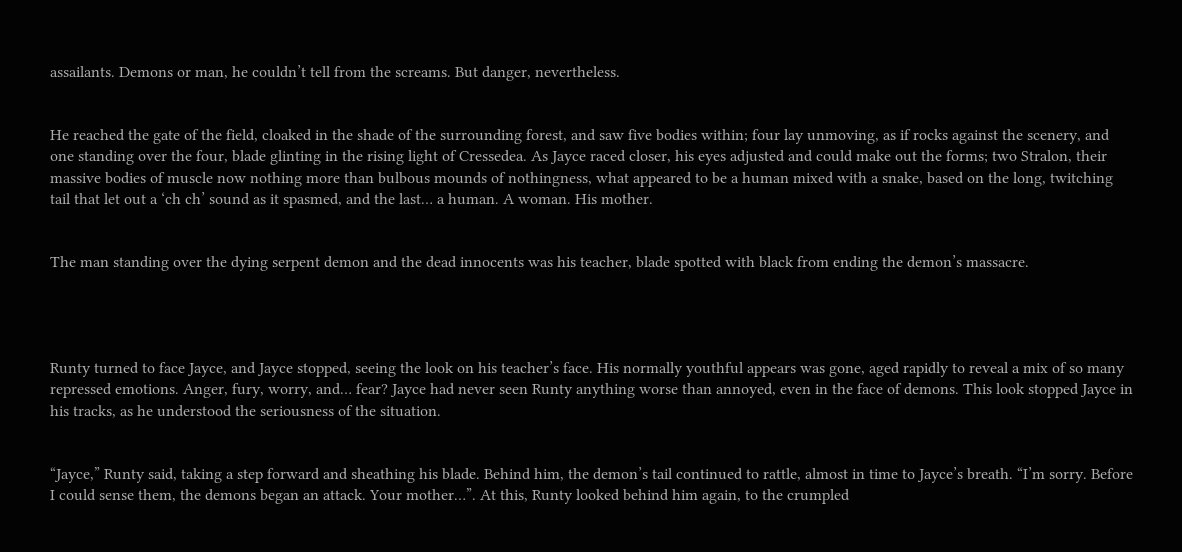assailants. Demons or man, he couldn’t tell from the screams. But danger, nevertheless.


He reached the gate of the field, cloaked in the shade of the surrounding forest, and saw five bodies within; four lay unmoving, as if rocks against the scenery, and one standing over the four, blade glinting in the rising light of Cressedea. As Jayce raced closer, his eyes adjusted and could make out the forms; two Stralon, their massive bodies of muscle now nothing more than bulbous mounds of nothingness, what appeared to be a human mixed with a snake, based on the long, twitching tail that let out a ‘ch ch’ sound as it spasmed, and the last… a human. A woman. His mother.


The man standing over the dying serpent demon and the dead innocents was his teacher, blade spotted with black from ending the demon’s massacre.




Runty turned to face Jayce, and Jayce stopped, seeing the look on his teacher’s face. His normally youthful appears was gone, aged rapidly to reveal a mix of so many repressed emotions. Anger, fury, worry, and… fear? Jayce had never seen Runty anything worse than annoyed, even in the face of demons. This look stopped Jayce in his tracks, as he understood the seriousness of the situation.


“Jayce,” Runty said, taking a step forward and sheathing his blade. Behind him, the demon’s tail continued to rattle, almost in time to Jayce’s breath. “I’m sorry. Before I could sense them, the demons began an attack. Your mother…”. At this, Runty looked behind him again, to the crumpled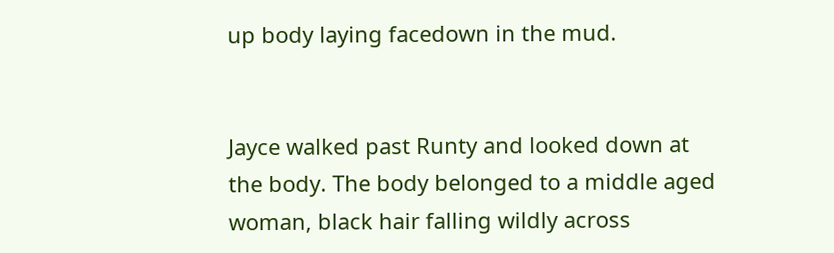up body laying facedown in the mud.


Jayce walked past Runty and looked down at the body. The body belonged to a middle aged woman, black hair falling wildly across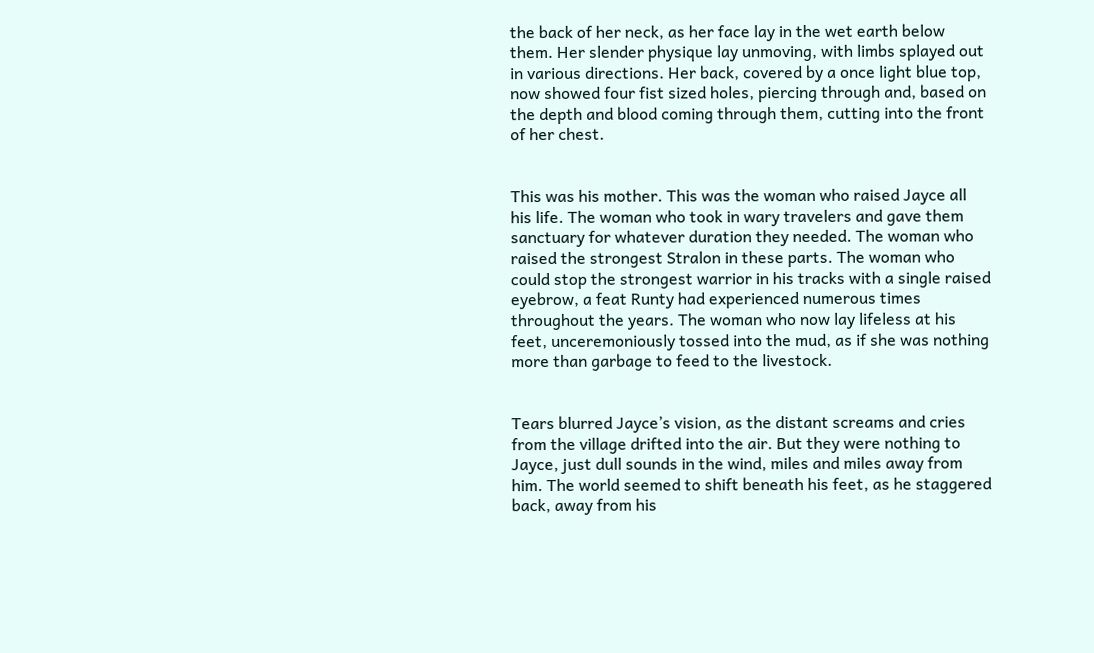the back of her neck, as her face lay in the wet earth below them. Her slender physique lay unmoving, with limbs splayed out in various directions. Her back, covered by a once light blue top, now showed four fist sized holes, piercing through and, based on the depth and blood coming through them, cutting into the front of her chest.


This was his mother. This was the woman who raised Jayce all his life. The woman who took in wary travelers and gave them sanctuary for whatever duration they needed. The woman who raised the strongest Stralon in these parts. The woman who could stop the strongest warrior in his tracks with a single raised eyebrow, a feat Runty had experienced numerous times throughout the years. The woman who now lay lifeless at his feet, unceremoniously tossed into the mud, as if she was nothing more than garbage to feed to the livestock.


Tears blurred Jayce’s vision, as the distant screams and cries from the village drifted into the air. But they were nothing to Jayce, just dull sounds in the wind, miles and miles away from him. The world seemed to shift beneath his feet, as he staggered back, away from his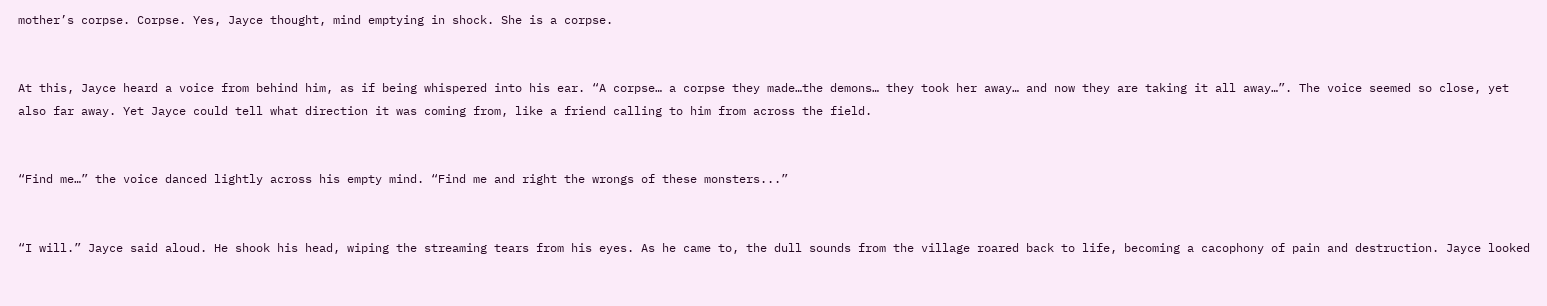mother’s corpse. Corpse. Yes, Jayce thought, mind emptying in shock. She is a corpse.


At this, Jayce heard a voice from behind him, as if being whispered into his ear. “A corpse… a corpse they made…the demons… they took her away… and now they are taking it all away…”. The voice seemed so close, yet also far away. Yet Jayce could tell what direction it was coming from, like a friend calling to him from across the field.


“Find me…” the voice danced lightly across his empty mind. “Find me and right the wrongs of these monsters...”


“I will.” Jayce said aloud. He shook his head, wiping the streaming tears from his eyes. As he came to, the dull sounds from the village roared back to life, becoming a cacophony of pain and destruction. Jayce looked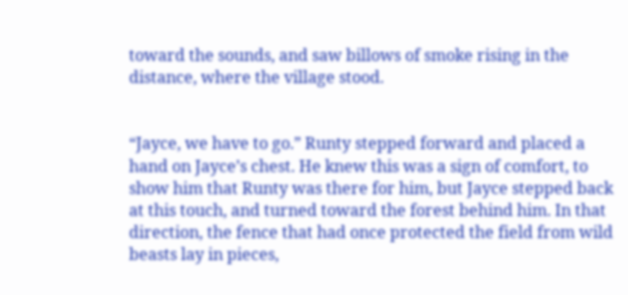toward the sounds, and saw billows of smoke rising in the distance, where the village stood.


“Jayce, we have to go.” Runty stepped forward and placed a hand on Jayce’s chest. He knew this was a sign of comfort, to show him that Runty was there for him, but Jayce stepped back at this touch, and turned toward the forest behind him. In that direction, the fence that had once protected the field from wild beasts lay in pieces,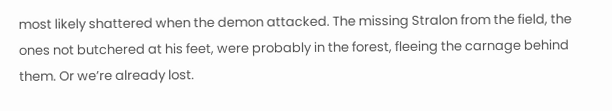most likely shattered when the demon attacked. The missing Stralon from the field, the ones not butchered at his feet, were probably in the forest, fleeing the carnage behind them. Or we’re already lost.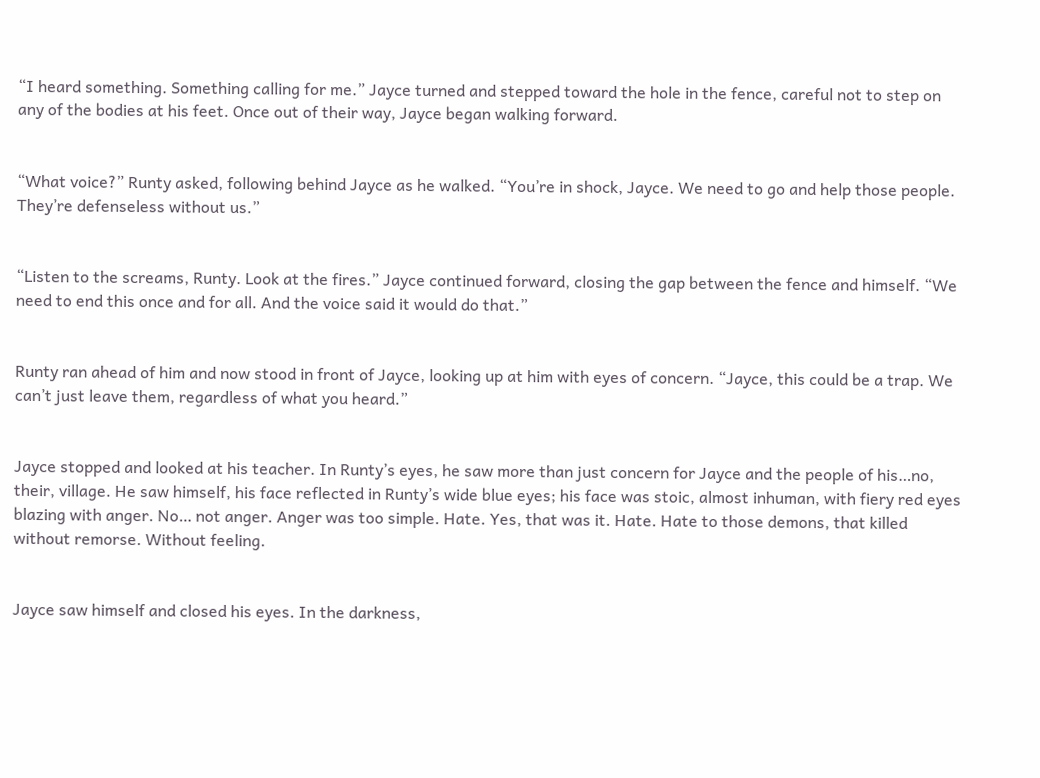“I heard something. Something calling for me.” Jayce turned and stepped toward the hole in the fence, careful not to step on any of the bodies at his feet. Once out of their way, Jayce began walking forward.


“What voice?” Runty asked, following behind Jayce as he walked. “You’re in shock, Jayce. We need to go and help those people. They’re defenseless without us.”


“Listen to the screams, Runty. Look at the fires.” Jayce continued forward, closing the gap between the fence and himself. “We need to end this once and for all. And the voice said it would do that.”


Runty ran ahead of him and now stood in front of Jayce, looking up at him with eyes of concern. “Jayce, this could be a trap. We can’t just leave them, regardless of what you heard.”


Jayce stopped and looked at his teacher. In Runty’s eyes, he saw more than just concern for Jayce and the people of his…no, their, village. He saw himself, his face reflected in Runty’s wide blue eyes; his face was stoic, almost inhuman, with fiery red eyes blazing with anger. No… not anger. Anger was too simple. Hate. Yes, that was it. Hate. Hate to those demons, that killed without remorse. Without feeling.


Jayce saw himself and closed his eyes. In the darkness,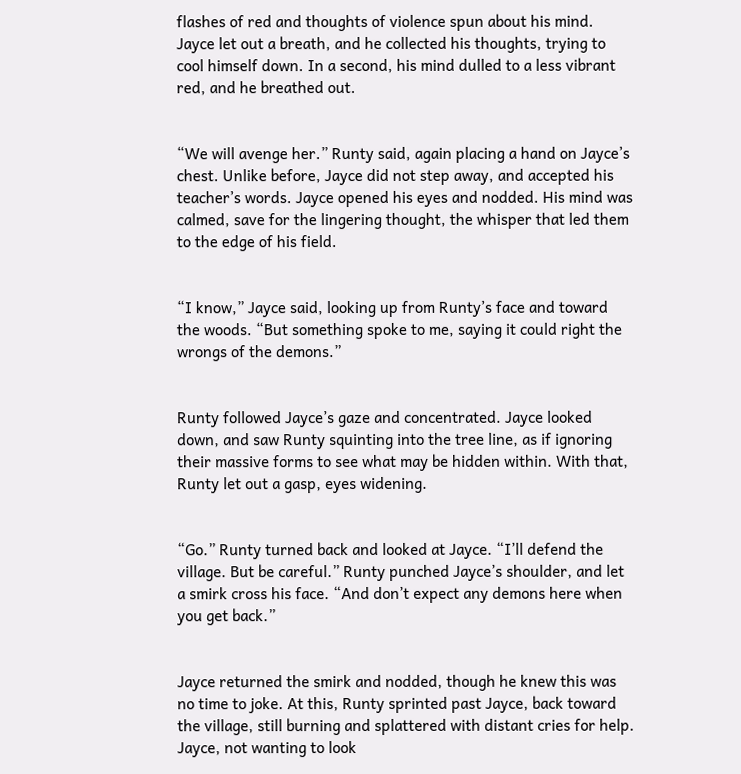flashes of red and thoughts of violence spun about his mind. Jayce let out a breath, and he collected his thoughts, trying to cool himself down. In a second, his mind dulled to a less vibrant red, and he breathed out.


“We will avenge her.” Runty said, again placing a hand on Jayce’s chest. Unlike before, Jayce did not step away, and accepted his teacher’s words. Jayce opened his eyes and nodded. His mind was calmed, save for the lingering thought, the whisper that led them to the edge of his field.


“I know,” Jayce said, looking up from Runty’s face and toward the woods. “But something spoke to me, saying it could right the wrongs of the demons.”


Runty followed Jayce’s gaze and concentrated. Jayce looked down, and saw Runty squinting into the tree line, as if ignoring their massive forms to see what may be hidden within. With that, Runty let out a gasp, eyes widening.


“Go.” Runty turned back and looked at Jayce. “I’ll defend the village. But be careful.” Runty punched Jayce’s shoulder, and let a smirk cross his face. “And don’t expect any demons here when you get back.”


Jayce returned the smirk and nodded, though he knew this was no time to joke. At this, Runty sprinted past Jayce, back toward the village, still burning and splattered with distant cries for help. Jayce, not wanting to look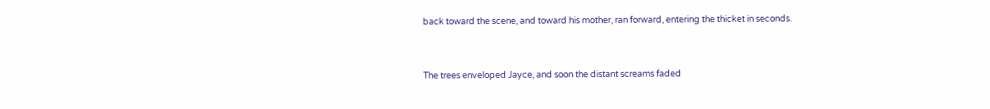back toward the scene, and toward his mother, ran forward, entering the thicket in seconds.


The trees enveloped Jayce, and soon the distant screams faded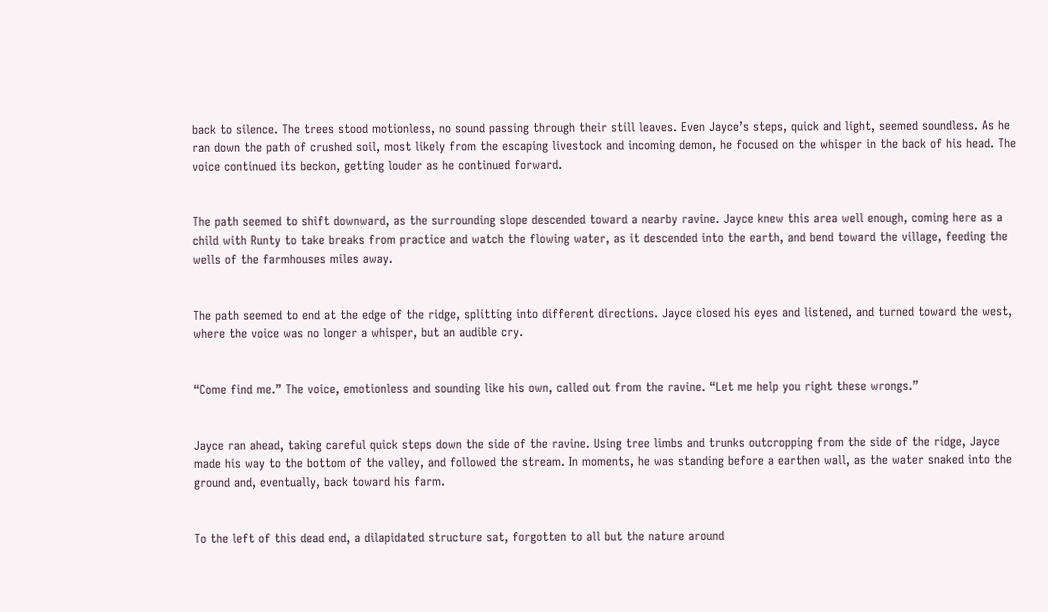back to silence. The trees stood motionless, no sound passing through their still leaves. Even Jayce’s steps, quick and light, seemed soundless. As he ran down the path of crushed soil, most likely from the escaping livestock and incoming demon, he focused on the whisper in the back of his head. The voice continued its beckon, getting louder as he continued forward.


The path seemed to shift downward, as the surrounding slope descended toward a nearby ravine. Jayce knew this area well enough, coming here as a child with Runty to take breaks from practice and watch the flowing water, as it descended into the earth, and bend toward the village, feeding the wells of the farmhouses miles away.


The path seemed to end at the edge of the ridge, splitting into different directions. Jayce closed his eyes and listened, and turned toward the west, where the voice was no longer a whisper, but an audible cry.


“Come find me.” The voice, emotionless and sounding like his own, called out from the ravine. “Let me help you right these wrongs.”


Jayce ran ahead, taking careful quick steps down the side of the ravine. Using tree limbs and trunks outcropping from the side of the ridge, Jayce made his way to the bottom of the valley, and followed the stream. In moments, he was standing before a earthen wall, as the water snaked into the ground and, eventually, back toward his farm.


To the left of this dead end, a dilapidated structure sat, forgotten to all but the nature around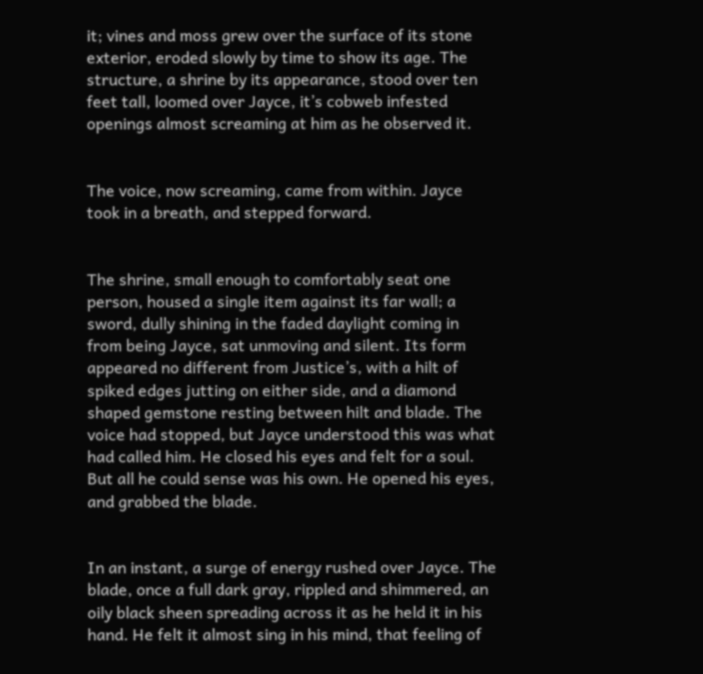it; vines and moss grew over the surface of its stone exterior, eroded slowly by time to show its age. The structure, a shrine by its appearance, stood over ten feet tall, loomed over Jayce, it’s cobweb infested openings almost screaming at him as he observed it.


The voice, now screaming, came from within. Jayce took in a breath, and stepped forward.


The shrine, small enough to comfortably seat one person, housed a single item against its far wall; a sword, dully shining in the faded daylight coming in from being Jayce, sat unmoving and silent. Its form appeared no different from Justice’s, with a hilt of spiked edges jutting on either side, and a diamond shaped gemstone resting between hilt and blade. The voice had stopped, but Jayce understood this was what had called him. He closed his eyes and felt for a soul. But all he could sense was his own. He opened his eyes, and grabbed the blade.


In an instant, a surge of energy rushed over Jayce. The blade, once a full dark gray, rippled and shimmered, an oily black sheen spreading across it as he held it in his hand. He felt it almost sing in his mind, that feeling of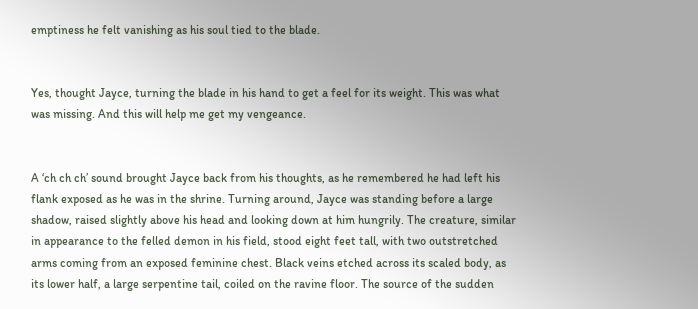emptiness he felt vanishing as his soul tied to the blade.


Yes, thought Jayce, turning the blade in his hand to get a feel for its weight. This was what was missing. And this will help me get my vengeance.


A ‘ch ch ch’ sound brought Jayce back from his thoughts, as he remembered he had left his flank exposed as he was in the shrine. Turning around, Jayce was standing before a large shadow, raised slightly above his head and looking down at him hungrily. The creature, similar in appearance to the felled demon in his field, stood eight feet tall, with two outstretched arms coming from an exposed feminine chest. Black veins etched across its scaled body, as its lower half, a large serpentine tail, coiled on the ravine floor. The source of the sudden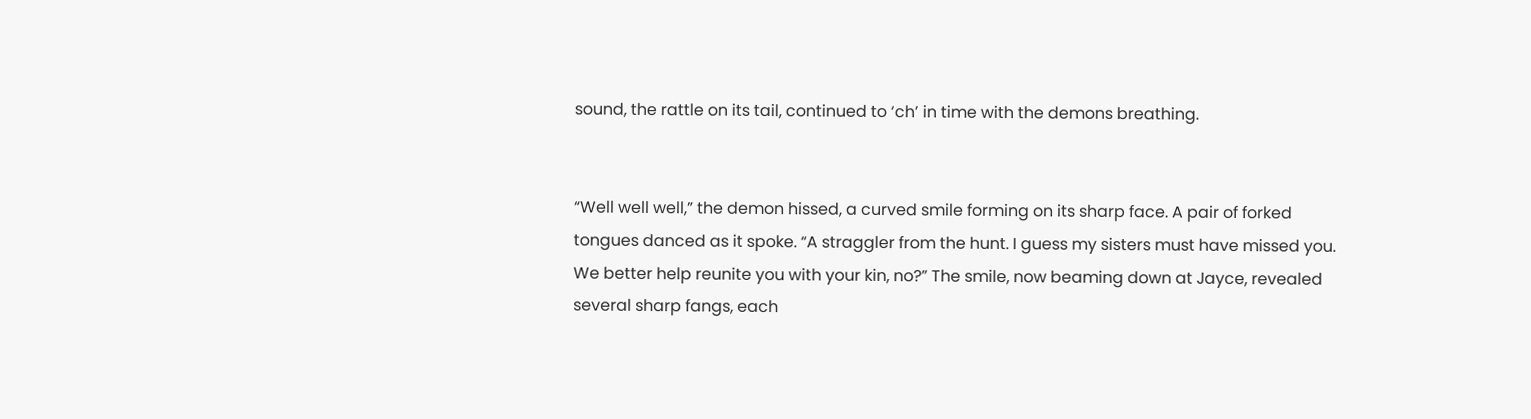sound, the rattle on its tail, continued to ‘ch’ in time with the demons breathing.


“Well well well,” the demon hissed, a curved smile forming on its sharp face. A pair of forked tongues danced as it spoke. “A straggler from the hunt. I guess my sisters must have missed you. We better help reunite you with your kin, no?” The smile, now beaming down at Jayce, revealed several sharp fangs, each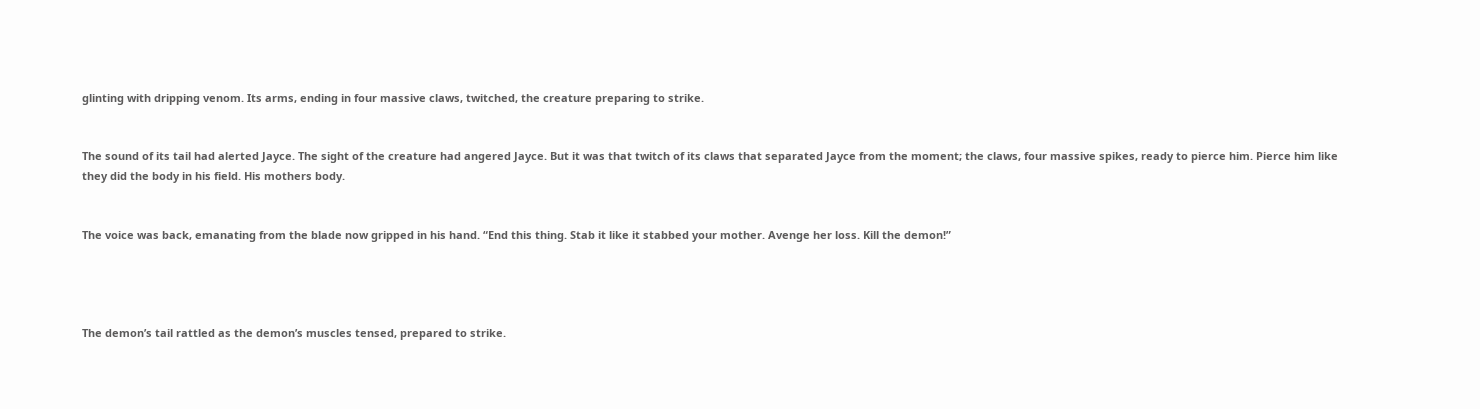glinting with dripping venom. Its arms, ending in four massive claws, twitched, the creature preparing to strike.


The sound of its tail had alerted Jayce. The sight of the creature had angered Jayce. But it was that twitch of its claws that separated Jayce from the moment; the claws, four massive spikes, ready to pierce him. Pierce him like they did the body in his field. His mothers body.


The voice was back, emanating from the blade now gripped in his hand. “End this thing. Stab it like it stabbed your mother. Avenge her loss. Kill the demon!”




The demon’s tail rattled as the demon’s muscles tensed, prepared to strike.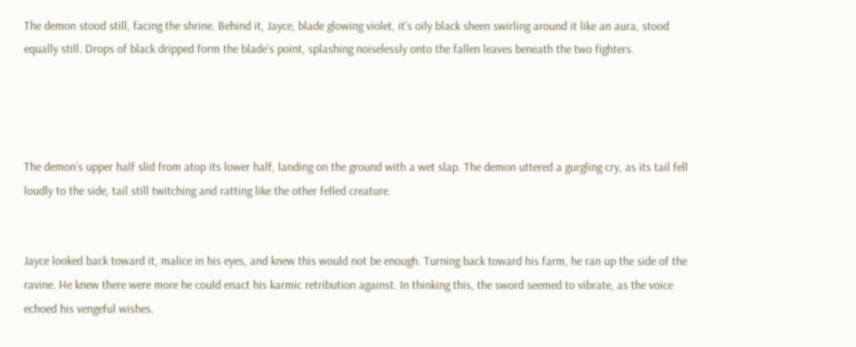The demon stood still, facing the shrine. Behind it, Jayce, blade glowing violet, it’s oily black sheen swirling around it like an aura, stood equally still. Drops of black dripped form the blade’s point, splashing noiselessly onto the fallen leaves beneath the two fighters.




The demon’s upper half slid from atop its lower half, landing on the ground with a wet slap. The demon uttered a gurgling cry, as its tail fell loudly to the side, tail still twitching and ratting like the other felled creature.


Jayce looked back toward it, malice in his eyes, and knew this would not be enough. Turning back toward his farm, he ran up the side of the ravine. He knew there were more he could enact his karmic retribution against. In thinking this, the sword seemed to vibrate, as the voice echoed his vengeful wishes.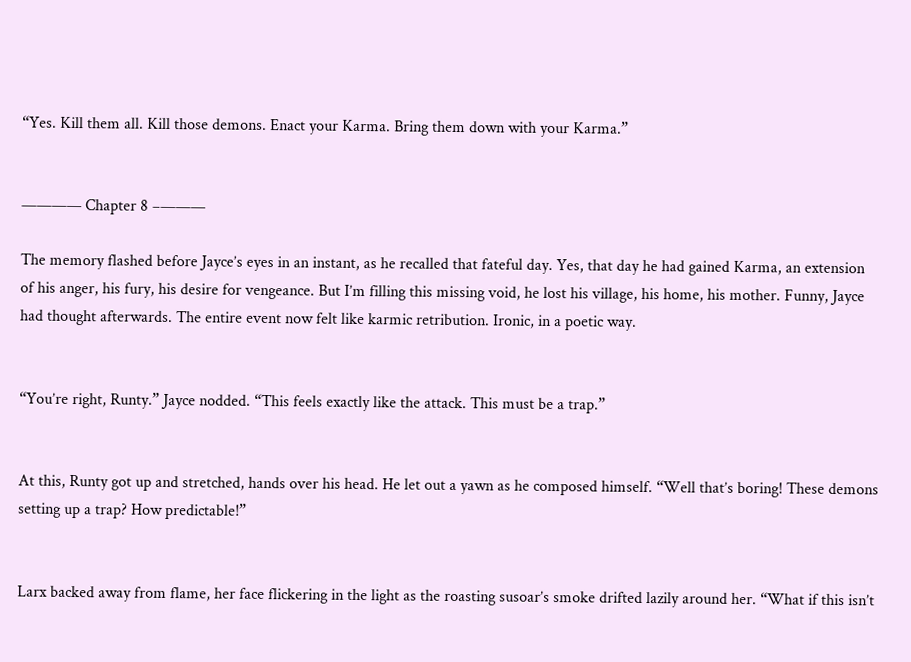“Yes. Kill them all. Kill those demons. Enact your Karma. Bring them down with your Karma.”


———— Chapter 8 –———

The memory flashed before Jayce’s eyes in an instant, as he recalled that fateful day. Yes, that day he had gained Karma, an extension of his anger, his fury, his desire for vengeance. But I’m filling this missing void, he lost his village, his home, his mother. Funny, Jayce had thought afterwards. The entire event now felt like karmic retribution. Ironic, in a poetic way.


“You’re right, Runty.” Jayce nodded. “This feels exactly like the attack. This must be a trap.”


At this, Runty got up and stretched, hands over his head. He let out a yawn as he composed himself. “Well that’s boring! These demons setting up a trap? How predictable!”


Larx backed away from flame, her face flickering in the light as the roasting susoar’s smoke drifted lazily around her. “What if this isn’t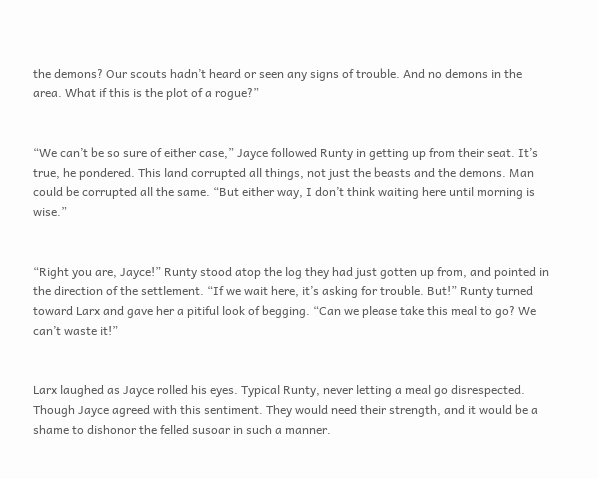the demons? Our scouts hadn’t heard or seen any signs of trouble. And no demons in the area. What if this is the plot of a rogue?”


“We can’t be so sure of either case,” Jayce followed Runty in getting up from their seat. It’s true, he pondered. This land corrupted all things, not just the beasts and the demons. Man could be corrupted all the same. “But either way, I don’t think waiting here until morning is wise.”


“Right you are, Jayce!” Runty stood atop the log they had just gotten up from, and pointed in the direction of the settlement. “If we wait here, it’s asking for trouble. But!” Runty turned toward Larx and gave her a pitiful look of begging. “Can we please take this meal to go? We can’t waste it!”


Larx laughed as Jayce rolled his eyes. Typical Runty, never letting a meal go disrespected. Though Jayce agreed with this sentiment. They would need their strength, and it would be a shame to dishonor the felled susoar in such a manner.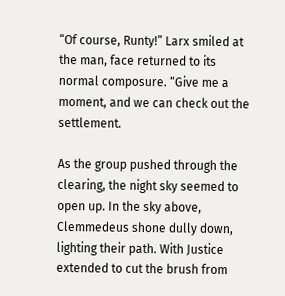“Of course, Runty!” Larx smiled at the man, face returned to its normal composure. “Give me a moment, and we can check out the settlement.

As the group pushed through the clearing, the night sky seemed to open up. In the sky above, Clemmedeus shone dully down, lighting their path. With Justice extended to cut the brush from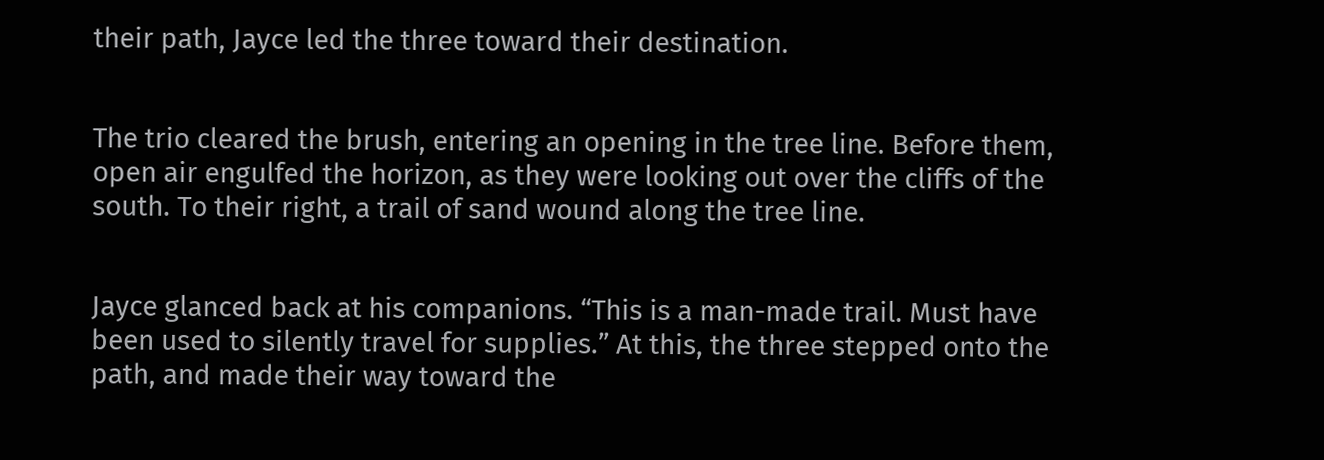their path, Jayce led the three toward their destination.


The trio cleared the brush, entering an opening in the tree line. Before them, open air engulfed the horizon, as they were looking out over the cliffs of the south. To their right, a trail of sand wound along the tree line.


Jayce glanced back at his companions. “This is a man-made trail. Must have been used to silently travel for supplies.” At this, the three stepped onto the path, and made their way toward the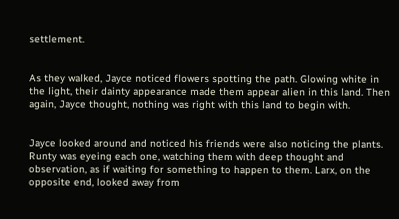settlement.


As they walked, Jayce noticed flowers spotting the path. Glowing white in the light, their dainty appearance made them appear alien in this land. Then again, Jayce thought, nothing was right with this land to begin with.


Jayce looked around and noticed his friends were also noticing the plants. Runty was eyeing each one, watching them with deep thought and observation, as if waiting for something to happen to them. Larx, on the opposite end, looked away from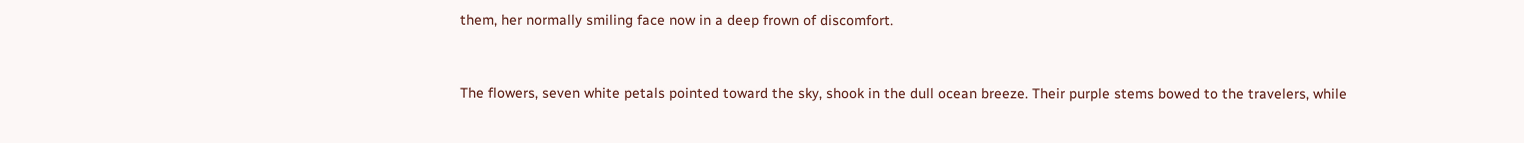them, her normally smiling face now in a deep frown of discomfort.


The flowers, seven white petals pointed toward the sky, shook in the dull ocean breeze. Their purple stems bowed to the travelers, while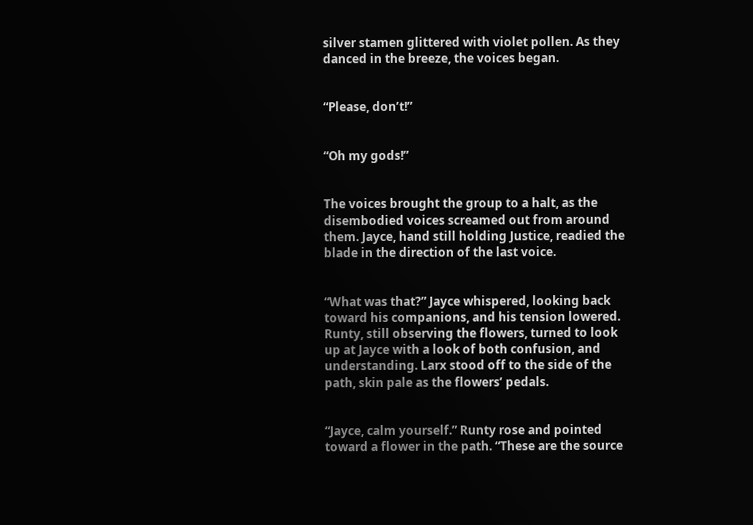silver stamen glittered with violet pollen. As they danced in the breeze, the voices began.


“Please, don’t!”


“Oh my gods!”


The voices brought the group to a halt, as the disembodied voices screamed out from around them. Jayce, hand still holding Justice, readied the blade in the direction of the last voice.


“What was that?” Jayce whispered, looking back toward his companions, and his tension lowered. Runty, still observing the flowers, turned to look up at Jayce with a look of both confusion, and understanding. Larx stood off to the side of the path, skin pale as the flowers’ pedals.


“Jayce, calm yourself.” Runty rose and pointed toward a flower in the path. “These are the source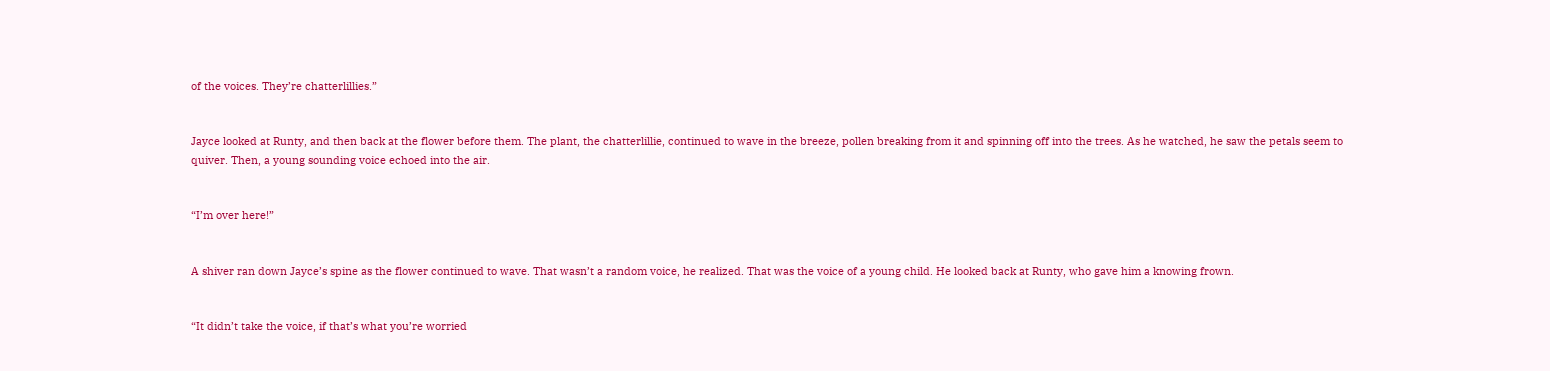of the voices. They’re chatterlillies.”


Jayce looked at Runty, and then back at the flower before them. The plant, the chatterlillie, continued to wave in the breeze, pollen breaking from it and spinning off into the trees. As he watched, he saw the petals seem to quiver. Then, a young sounding voice echoed into the air.


“I’m over here!”


A shiver ran down Jayce’s spine as the flower continued to wave. That wasn’t a random voice, he realized. That was the voice of a young child. He looked back at Runty, who gave him a knowing frown.


“It didn’t take the voice, if that’s what you’re worried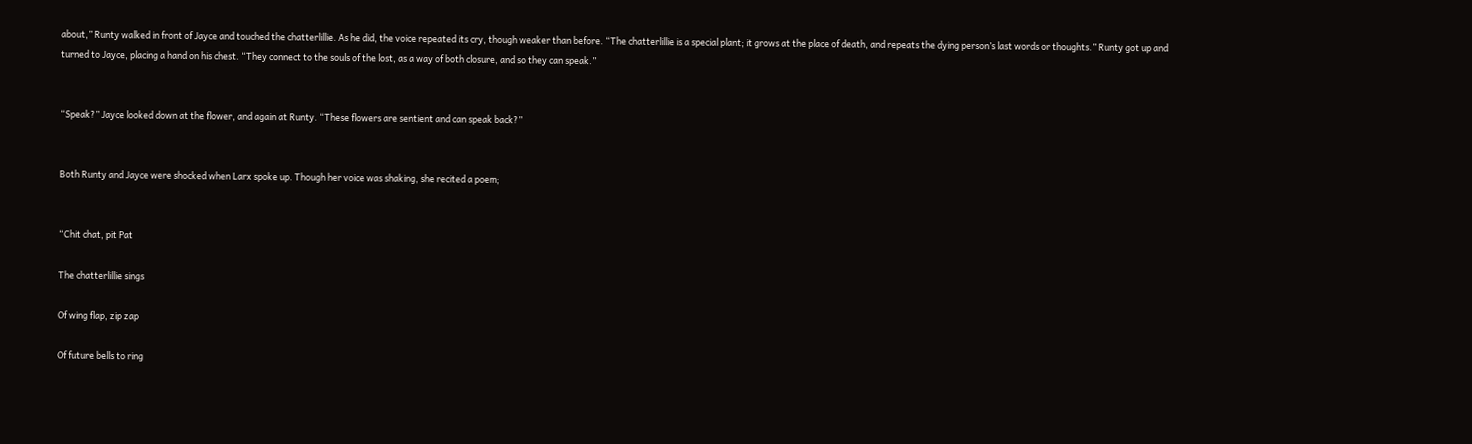about,” Runty walked in front of Jayce and touched the chatterlillie. As he did, the voice repeated its cry, though weaker than before. “The chatterlillie is a special plant; it grows at the place of death, and repeats the dying person’s last words or thoughts.” Runty got up and turned to Jayce, placing a hand on his chest. “They connect to the souls of the lost, as a way of both closure, and so they can speak.”


“Speak?” Jayce looked down at the flower, and again at Runty. “These flowers are sentient and can speak back?”


Both Runty and Jayce were shocked when Larx spoke up. Though her voice was shaking, she recited a poem;


“Chit chat, pit Pat

The chatterlillie sings

Of wing flap, zip zap

Of future bells to ring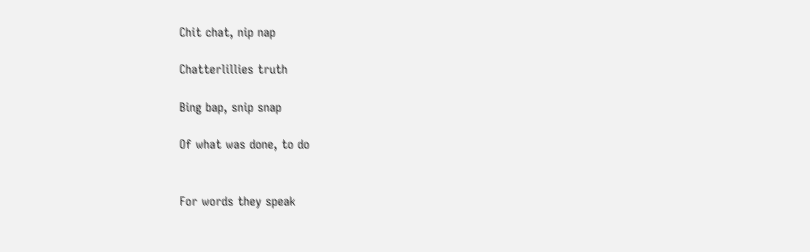Chit chat, nip nap

Chatterlillies truth

Bing bap, snip snap

Of what was done, to do


For words they speak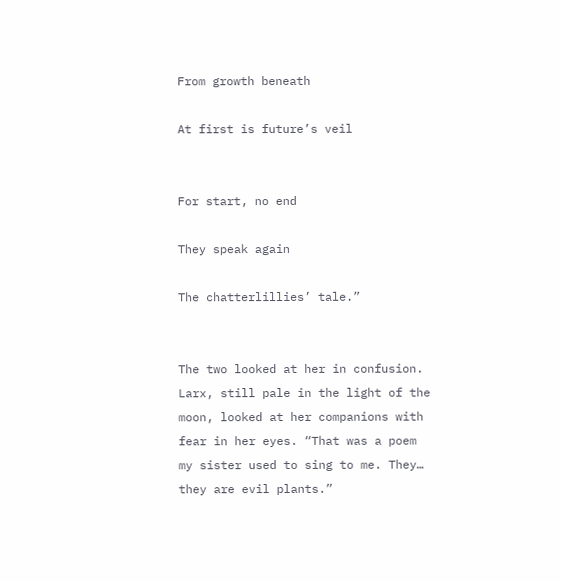From growth beneath

At first is future’s veil


For start, no end

They speak again

The chatterlillies’ tale.”


The two looked at her in confusion. Larx, still pale in the light of the moon, looked at her companions with fear in her eyes. “That was a poem my sister used to sing to me. They… they are evil plants.”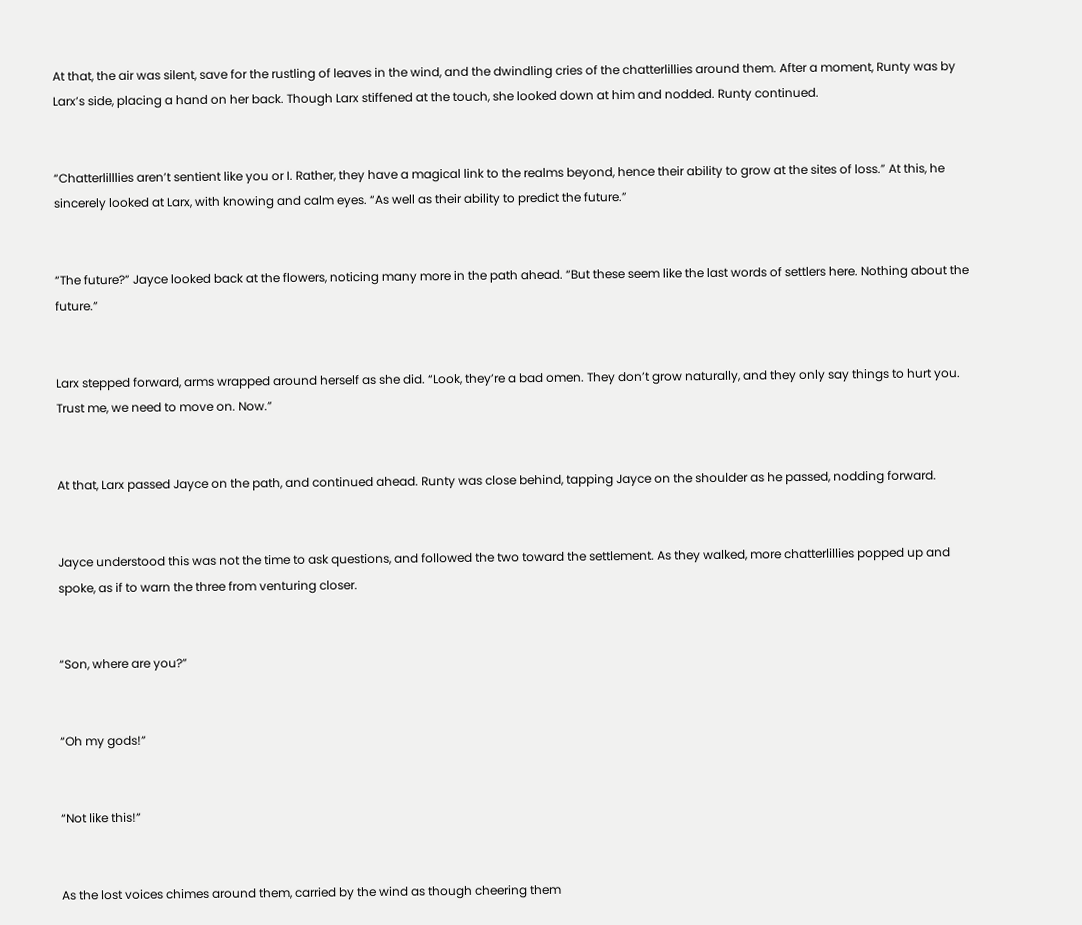At that, the air was silent, save for the rustling of leaves in the wind, and the dwindling cries of the chatterlillies around them. After a moment, Runty was by Larx’s side, placing a hand on her back. Though Larx stiffened at the touch, she looked down at him and nodded. Runty continued.


“Chatterlilllies aren’t sentient like you or I. Rather, they have a magical link to the realms beyond, hence their ability to grow at the sites of loss.” At this, he sincerely looked at Larx, with knowing and calm eyes. “As well as their ability to predict the future.”


“The future?” Jayce looked back at the flowers, noticing many more in the path ahead. “But these seem like the last words of settlers here. Nothing about the future.”


Larx stepped forward, arms wrapped around herself as she did. “Look, they’re a bad omen. They don’t grow naturally, and they only say things to hurt you. Trust me, we need to move on. Now.”


At that, Larx passed Jayce on the path, and continued ahead. Runty was close behind, tapping Jayce on the shoulder as he passed, nodding forward.


Jayce understood this was not the time to ask questions, and followed the two toward the settlement. As they walked, more chatterlillies popped up and spoke, as if to warn the three from venturing closer.


“Son, where are you?”


“Oh my gods!”


“Not like this!”


As the lost voices chimes around them, carried by the wind as though cheering them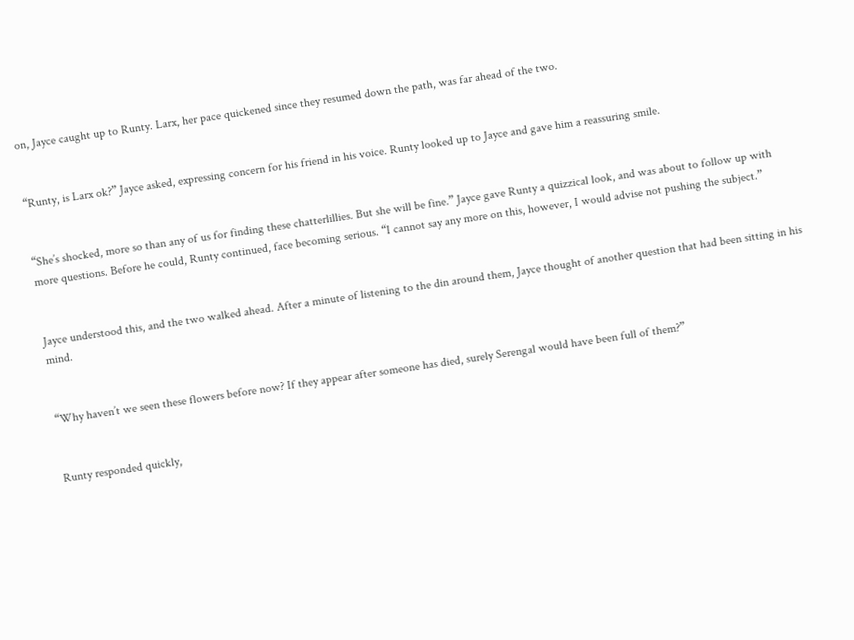on, Jayce caught up to Runty. Larx, her pace quickened since they resumed down the path, was far ahead of the two.


“Runty, is Larx ok?” Jayce asked, expressing concern for his friend in his voice. Runty looked up to Jayce and gave him a reassuring smile.


“She’s shocked, more so than any of us for finding these chatterlillies. But she will be fine.” Jayce gave Runty a quizzical look, and was about to follow up with more questions. Before he could, Runty continued, face becoming serious. “I cannot say any more on this, however, I would advise not pushing the subject.”


Jayce understood this, and the two walked ahead. After a minute of listening to the din around them, Jayce thought of another question that had been sitting in his mind.


“Why haven’t we seen these flowers before now? If they appear after someone has died, surely Serengal would have been full of them?”


Runty responded quickly,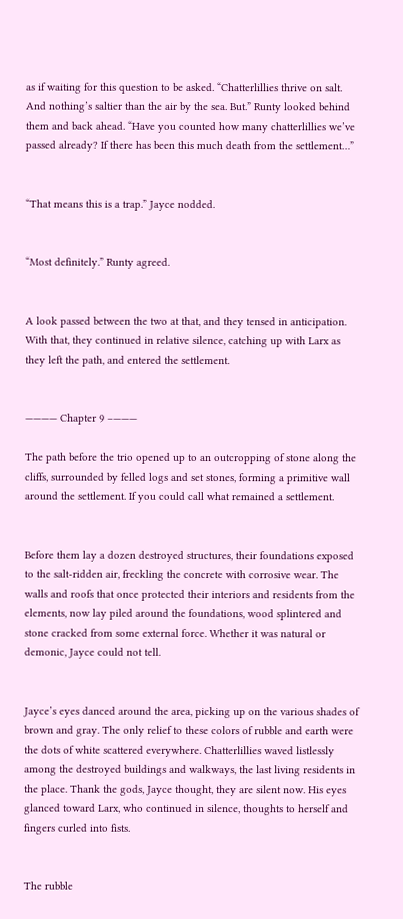as if waiting for this question to be asked. “Chatterlillies thrive on salt. And nothing’s saltier than the air by the sea. But.” Runty looked behind them and back ahead. “Have you counted how many chatterlillies we’ve passed already? If there has been this much death from the settlement…”


“That means this is a trap.” Jayce nodded.


“Most definitely.” Runty agreed.


A look passed between the two at that, and they tensed in anticipation. With that, they continued in relative silence, catching up with Larx as they left the path, and entered the settlement.


———— Chapter 9 –———

The path before the trio opened up to an outcropping of stone along the cliffs, surrounded by felled logs and set stones, forming a primitive wall around the settlement. If you could call what remained a settlement.


Before them lay a dozen destroyed structures, their foundations exposed to the salt-ridden air, freckling the concrete with corrosive wear. The walls and roofs that once protected their interiors and residents from the elements, now lay piled around the foundations, wood splintered and stone cracked from some external force. Whether it was natural or demonic, Jayce could not tell.


Jayce’s eyes danced around the area, picking up on the various shades of brown and gray. The only relief to these colors of rubble and earth were the dots of white scattered everywhere. Chatterlillies waved listlessly among the destroyed buildings and walkways, the last living residents in the place. Thank the gods, Jayce thought, they are silent now. His eyes glanced toward Larx, who continued in silence, thoughts to herself and fingers curled into fists.


The rubble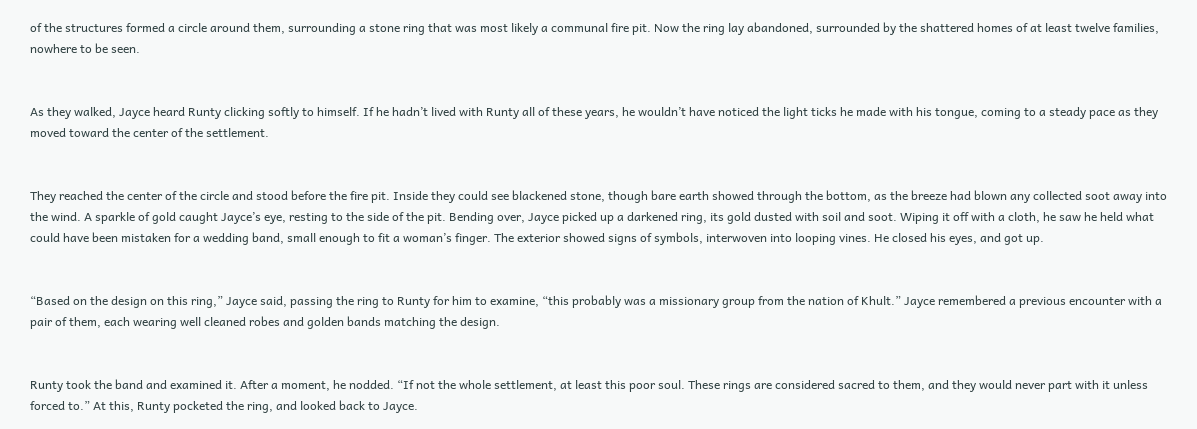of the structures formed a circle around them, surrounding a stone ring that was most likely a communal fire pit. Now the ring lay abandoned, surrounded by the shattered homes of at least twelve families, nowhere to be seen.


As they walked, Jayce heard Runty clicking softly to himself. If he hadn’t lived with Runty all of these years, he wouldn’t have noticed the light ticks he made with his tongue, coming to a steady pace as they moved toward the center of the settlement.


They reached the center of the circle and stood before the fire pit. Inside they could see blackened stone, though bare earth showed through the bottom, as the breeze had blown any collected soot away into the wind. A sparkle of gold caught Jayce’s eye, resting to the side of the pit. Bending over, Jayce picked up a darkened ring, its gold dusted with soil and soot. Wiping it off with a cloth, he saw he held what could have been mistaken for a wedding band, small enough to fit a woman’s finger. The exterior showed signs of symbols, interwoven into looping vines. He closed his eyes, and got up.


“Based on the design on this ring,” Jayce said, passing the ring to Runty for him to examine, “this probably was a missionary group from the nation of Khult.” Jayce remembered a previous encounter with a pair of them, each wearing well cleaned robes and golden bands matching the design.


Runty took the band and examined it. After a moment, he nodded. “If not the whole settlement, at least this poor soul. These rings are considered sacred to them, and they would never part with it unless forced to.” At this, Runty pocketed the ring, and looked back to Jayce.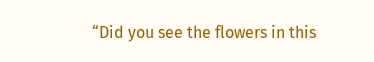“Did you see the flowers in this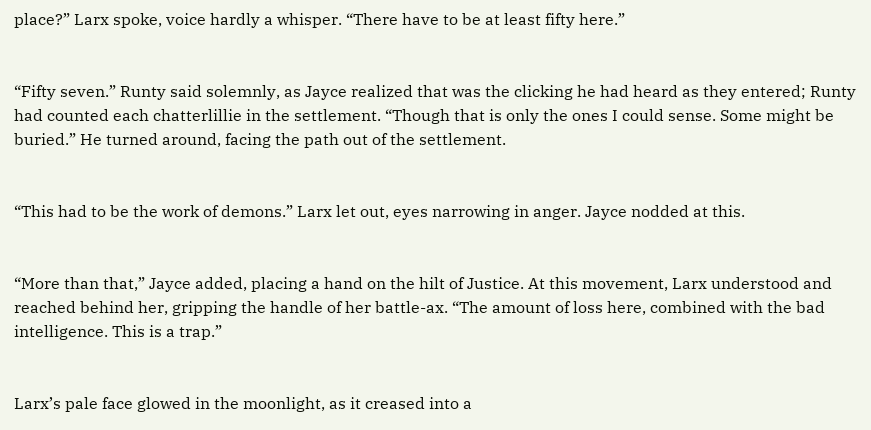place?” Larx spoke, voice hardly a whisper. “There have to be at least fifty here.”


“Fifty seven.” Runty said solemnly, as Jayce realized that was the clicking he had heard as they entered; Runty had counted each chatterlillie in the settlement. “Though that is only the ones I could sense. Some might be buried.” He turned around, facing the path out of the settlement.


“This had to be the work of demons.” Larx let out, eyes narrowing in anger. Jayce nodded at this.


“More than that,” Jayce added, placing a hand on the hilt of Justice. At this movement, Larx understood and reached behind her, gripping the handle of her battle-ax. “The amount of loss here, combined with the bad intelligence. This is a trap.”


Larx’s pale face glowed in the moonlight, as it creased into a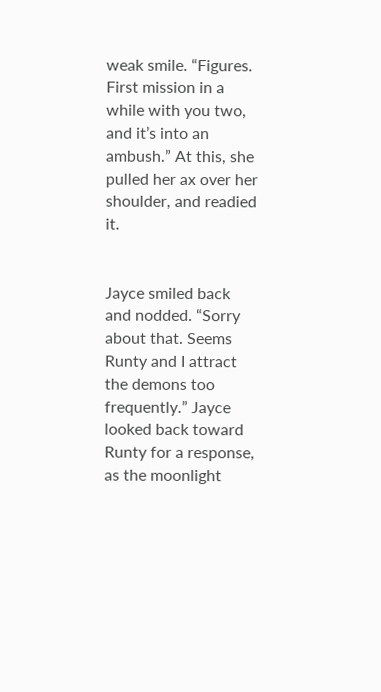weak smile. “Figures. First mission in a while with you two, and it’s into an ambush.” At this, she pulled her ax over her shoulder, and readied it.


Jayce smiled back and nodded. “Sorry about that. Seems Runty and I attract the demons too frequently.” Jayce looked back toward Runty for a response, as the moonlight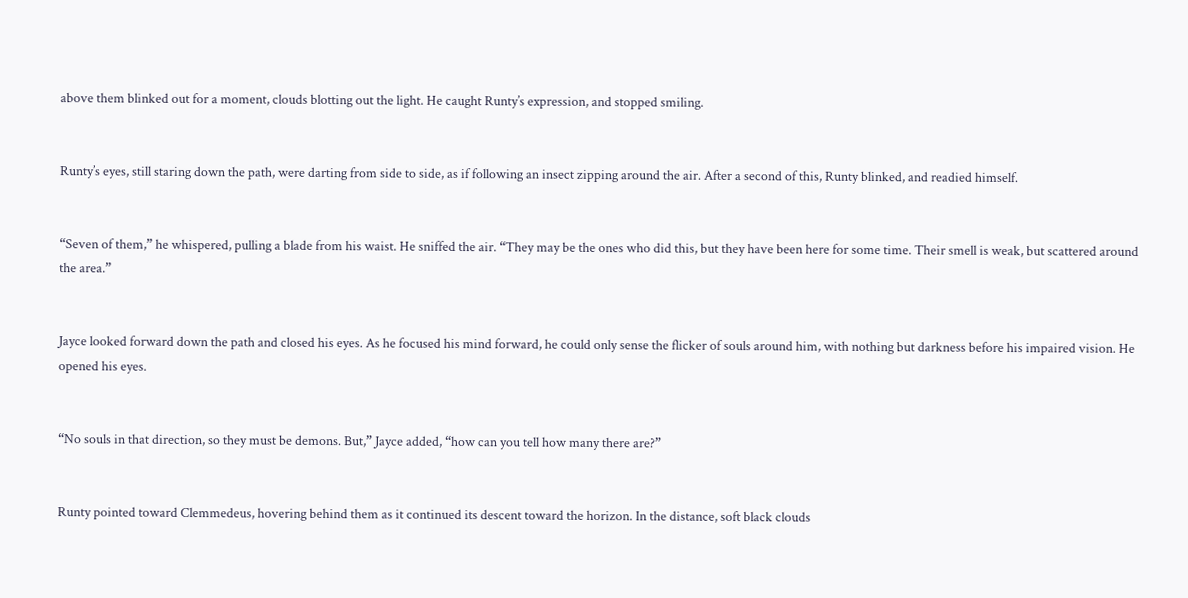above them blinked out for a moment, clouds blotting out the light. He caught Runty’s expression, and stopped smiling.


Runty’s eyes, still staring down the path, were darting from side to side, as if following an insect zipping around the air. After a second of this, Runty blinked, and readied himself.


“Seven of them,” he whispered, pulling a blade from his waist. He sniffed the air. “They may be the ones who did this, but they have been here for some time. Their smell is weak, but scattered around the area.”


Jayce looked forward down the path and closed his eyes. As he focused his mind forward, he could only sense the flicker of souls around him, with nothing but darkness before his impaired vision. He opened his eyes.


“No souls in that direction, so they must be demons. But,” Jayce added, “how can you tell how many there are?”


Runty pointed toward Clemmedeus, hovering behind them as it continued its descent toward the horizon. In the distance, soft black clouds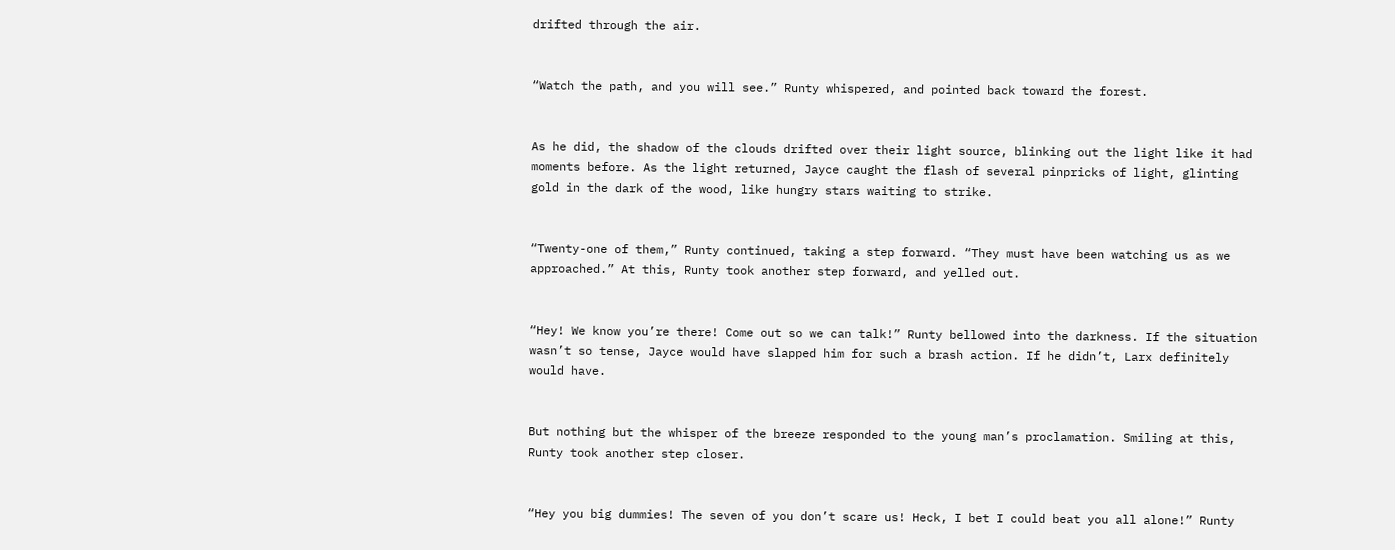drifted through the air.


“Watch the path, and you will see.” Runty whispered, and pointed back toward the forest.


As he did, the shadow of the clouds drifted over their light source, blinking out the light like it had moments before. As the light returned, Jayce caught the flash of several pinpricks of light, glinting gold in the dark of the wood, like hungry stars waiting to strike.


“Twenty-one of them,” Runty continued, taking a step forward. “They must have been watching us as we approached.” At this, Runty took another step forward, and yelled out.


“Hey! We know you’re there! Come out so we can talk!” Runty bellowed into the darkness. If the situation wasn’t so tense, Jayce would have slapped him for such a brash action. If he didn’t, Larx definitely would have.


But nothing but the whisper of the breeze responded to the young man’s proclamation. Smiling at this, Runty took another step closer.


“Hey you big dummies! The seven of you don’t scare us! Heck, I bet I could beat you all alone!” Runty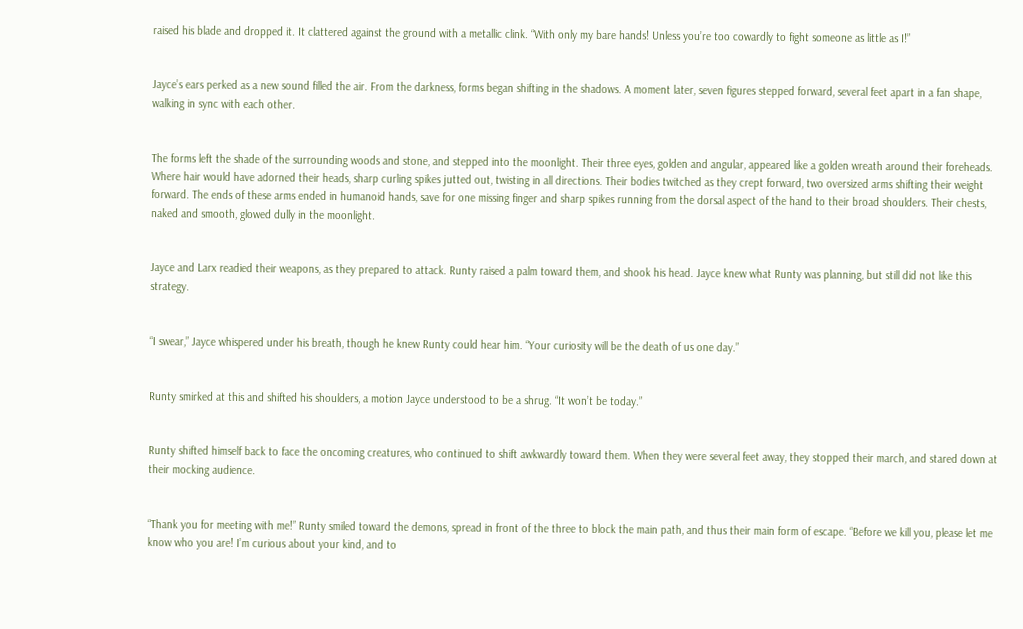raised his blade and dropped it. It clattered against the ground with a metallic clink. “With only my bare hands! Unless you’re too cowardly to fight someone as little as I!”


Jayce’s ears perked as a new sound filled the air. From the darkness, forms began shifting in the shadows. A moment later, seven figures stepped forward, several feet apart in a fan shape, walking in sync with each other.


The forms left the shade of the surrounding woods and stone, and stepped into the moonlight. Their three eyes, golden and angular, appeared like a golden wreath around their foreheads. Where hair would have adorned their heads, sharp curling spikes jutted out, twisting in all directions. Their bodies twitched as they crept forward, two oversized arms shifting their weight forward. The ends of these arms ended in humanoid hands, save for one missing finger and sharp spikes running from the dorsal aspect of the hand to their broad shoulders. Their chests, naked and smooth, glowed dully in the moonlight.


Jayce and Larx readied their weapons, as they prepared to attack. Runty raised a palm toward them, and shook his head. Jayce knew what Runty was planning, but still did not like this strategy.


“I swear,” Jayce whispered under his breath, though he knew Runty could hear him. “Your curiosity will be the death of us one day.”


Runty smirked at this and shifted his shoulders, a motion Jayce understood to be a shrug. “It won’t be today.”


Runty shifted himself back to face the oncoming creatures, who continued to shift awkwardly toward them. When they were several feet away, they stopped their march, and stared down at their mocking audience.


“Thank you for meeting with me!” Runty smiled toward the demons, spread in front of the three to block the main path, and thus their main form of escape. “Before we kill you, please let me know who you are! I’m curious about your kind, and to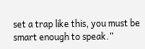set a trap like this, you must be smart enough to speak.”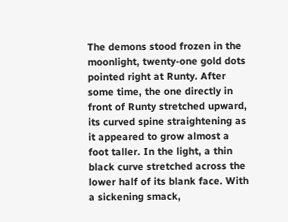The demons stood frozen in the moonlight, twenty-one gold dots pointed right at Runty. After some time, the one directly in front of Runty stretched upward, its curved spine straightening as it appeared to grow almost a foot taller. In the light, a thin black curve stretched across the lower half of its blank face. With a sickening smack,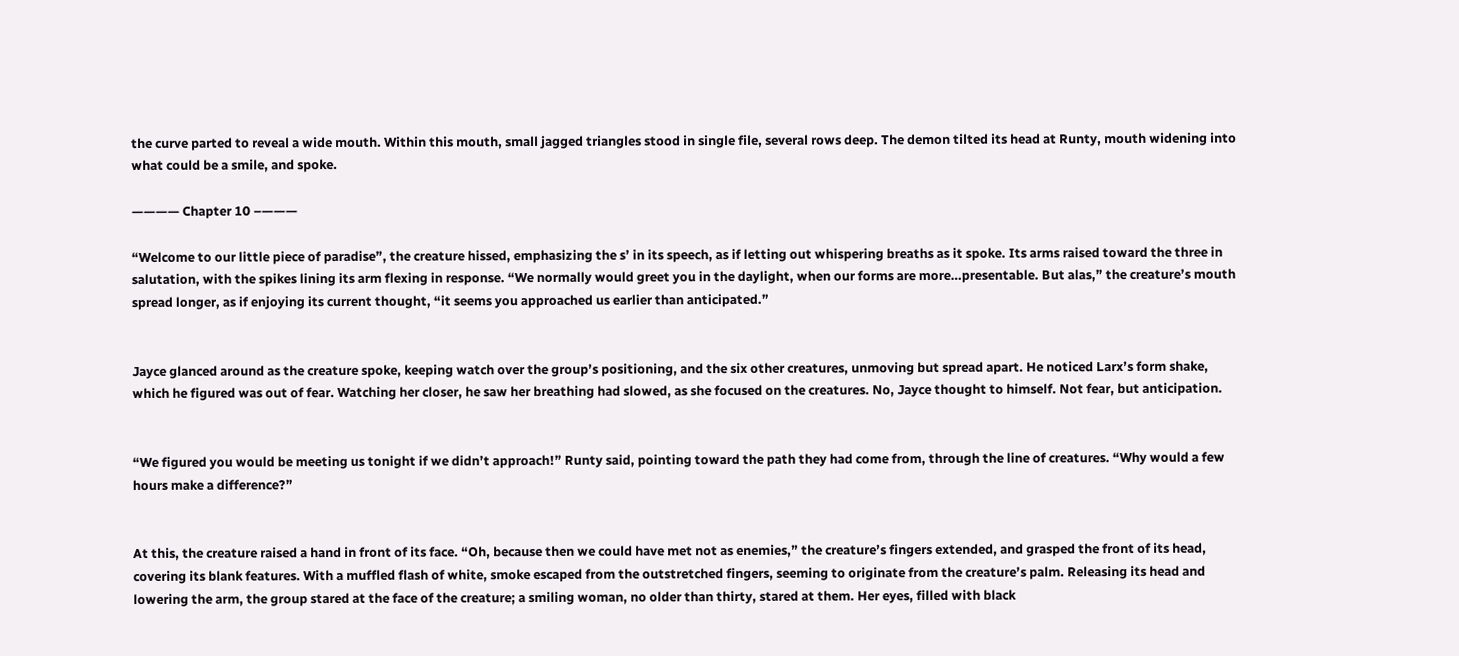the curve parted to reveal a wide mouth. Within this mouth, small jagged triangles stood in single file, several rows deep. The demon tilted its head at Runty, mouth widening into what could be a smile, and spoke.

———— Chapter 10 –———

“Welcome to our little piece of paradise”, the creature hissed, emphasizing the s’ in its speech, as if letting out whispering breaths as it spoke. Its arms raised toward the three in salutation, with the spikes lining its arm flexing in response. “We normally would greet you in the daylight, when our forms are more…presentable. But alas,” the creature’s mouth spread longer, as if enjoying its current thought, “it seems you approached us earlier than anticipated.”


Jayce glanced around as the creature spoke, keeping watch over the group’s positioning, and the six other creatures, unmoving but spread apart. He noticed Larx’s form shake, which he figured was out of fear. Watching her closer, he saw her breathing had slowed, as she focused on the creatures. No, Jayce thought to himself. Not fear, but anticipation.


“We figured you would be meeting us tonight if we didn’t approach!” Runty said, pointing toward the path they had come from, through the line of creatures. “Why would a few hours make a difference?”


At this, the creature raised a hand in front of its face. “Oh, because then we could have met not as enemies,” the creature’s fingers extended, and grasped the front of its head, covering its blank features. With a muffled flash of white, smoke escaped from the outstretched fingers, seeming to originate from the creature’s palm. Releasing its head and lowering the arm, the group stared at the face of the creature; a smiling woman, no older than thirty, stared at them. Her eyes, filled with black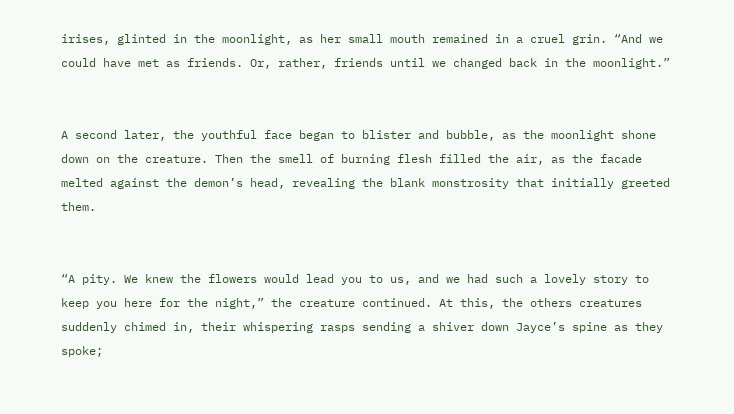irises, glinted in the moonlight, as her small mouth remained in a cruel grin. “And we could have met as friends. Or, rather, friends until we changed back in the moonlight.”


A second later, the youthful face began to blister and bubble, as the moonlight shone down on the creature. Then the smell of burning flesh filled the air, as the facade melted against the demon’s head, revealing the blank monstrosity that initially greeted them.


“A pity. We knew the flowers would lead you to us, and we had such a lovely story to keep you here for the night,” the creature continued. At this, the others creatures suddenly chimed in, their whispering rasps sending a shiver down Jayce’s spine as they spoke;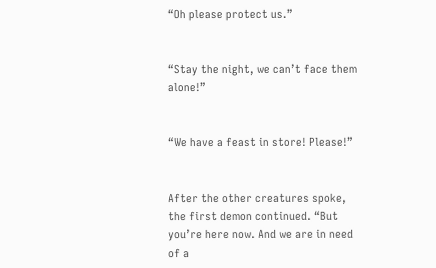“Oh please protect us.”


“Stay the night, we can’t face them alone!”


“We have a feast in store! Please!”


After the other creatures spoke, the first demon continued. “But you’re here now. And we are in need of a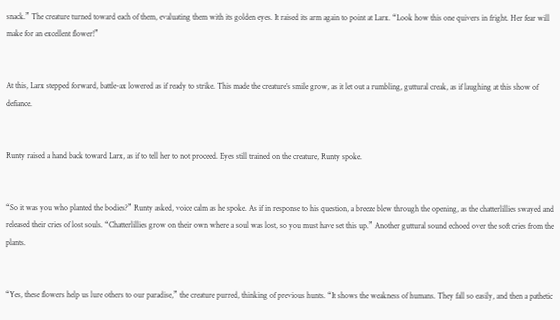snack.” The creature turned toward each of them, evaluating them with its golden eyes. It raised its arm again to point at Larx. “Look how this one quivers in fright. Her fear will make for an excellent flower!”


At this, Larx stepped forward, battle-ax lowered as if ready to strike. This made the creature’s smile grow, as it let out a rumbling, guttural creak, as if laughing at this show of defiance.


Runty raised a hand back toward Larx, as if to tell her to not proceed. Eyes still trained on the creature, Runty spoke.


“So it was you who planted the bodies?” Runty asked, voice calm as he spoke. As if in response to his question, a breeze blew through the opening, as the chatterlillies swayed and released their cries of lost souls. “Chatterlillies grow on their own where a soul was lost, so you must have set this up.” Another guttural sound echoed over the soft cries from the plants.


“Yes, these flowers help us lure others to our paradise,” the creature purred, thinking of previous hunts. “It shows the weakness of humans. They fall so easily, and then a pathetic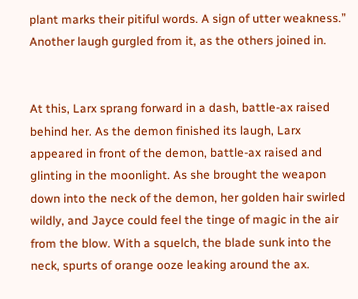plant marks their pitiful words. A sign of utter weakness.” Another laugh gurgled from it, as the others joined in.


At this, Larx sprang forward in a dash, battle-ax raised behind her. As the demon finished its laugh, Larx appeared in front of the demon, battle-ax raised and glinting in the moonlight. As she brought the weapon down into the neck of the demon, her golden hair swirled wildly, and Jayce could feel the tinge of magic in the air from the blow. With a squelch, the blade sunk into the neck, spurts of orange ooze leaking around the ax.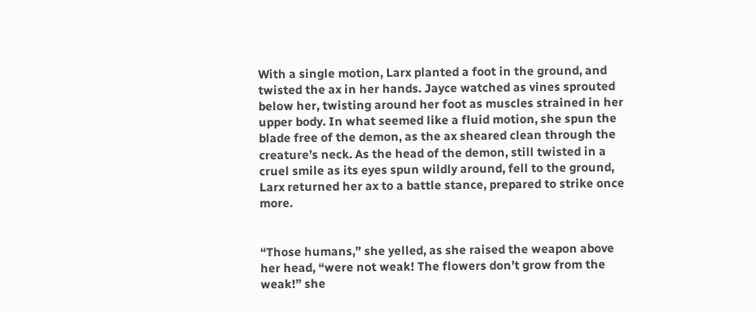With a single motion, Larx planted a foot in the ground, and twisted the ax in her hands. Jayce watched as vines sprouted below her, twisting around her foot as muscles strained in her upper body. In what seemed like a fluid motion, she spun the blade free of the demon, as the ax sheared clean through the creature’s neck. As the head of the demon, still twisted in a cruel smile as its eyes spun wildly around, fell to the ground, Larx returned her ax to a battle stance, prepared to strike once more.


“Those humans,” she yelled, as she raised the weapon above her head, “were not weak! The flowers don’t grow from the weak!” she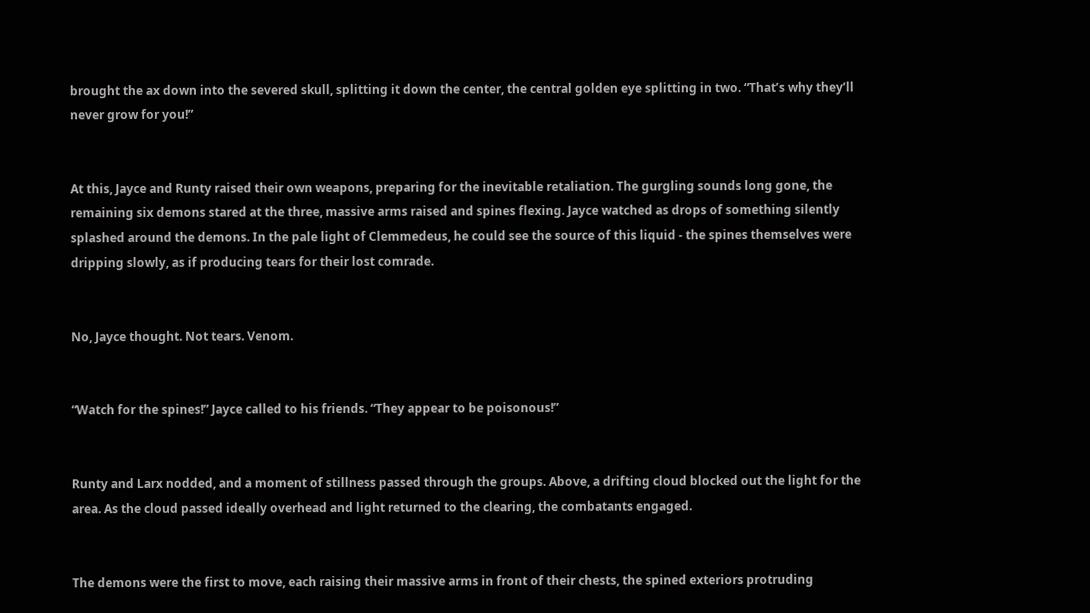brought the ax down into the severed skull, splitting it down the center, the central golden eye splitting in two. “That’s why they’ll never grow for you!”


At this, Jayce and Runty raised their own weapons, preparing for the inevitable retaliation. The gurgling sounds long gone, the remaining six demons stared at the three, massive arms raised and spines flexing. Jayce watched as drops of something silently splashed around the demons. In the pale light of Clemmedeus, he could see the source of this liquid - the spines themselves were dripping slowly, as if producing tears for their lost comrade.


No, Jayce thought. Not tears. Venom.


“Watch for the spines!” Jayce called to his friends. “They appear to be poisonous!”


Runty and Larx nodded, and a moment of stillness passed through the groups. Above, a drifting cloud blocked out the light for the area. As the cloud passed ideally overhead and light returned to the clearing, the combatants engaged.


The demons were the first to move, each raising their massive arms in front of their chests, the spined exteriors protruding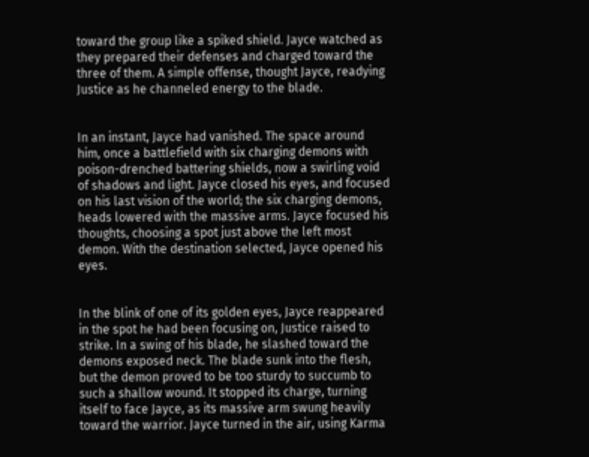toward the group like a spiked shield. Jayce watched as they prepared their defenses and charged toward the three of them. A simple offense, thought Jayce, readying Justice as he channeled energy to the blade.


In an instant, Jayce had vanished. The space around him, once a battlefield with six charging demons with poison-drenched battering shields, now a swirling void of shadows and light. Jayce closed his eyes, and focused on his last vision of the world; the six charging demons, heads lowered with the massive arms. Jayce focused his thoughts, choosing a spot just above the left most demon. With the destination selected, Jayce opened his eyes.


In the blink of one of its golden eyes, Jayce reappeared in the spot he had been focusing on, Justice raised to strike. In a swing of his blade, he slashed toward the demons exposed neck. The blade sunk into the flesh, but the demon proved to be too sturdy to succumb to such a shallow wound. It stopped its charge, turning itself to face Jayce, as its massive arm swung heavily toward the warrior. Jayce turned in the air, using Karma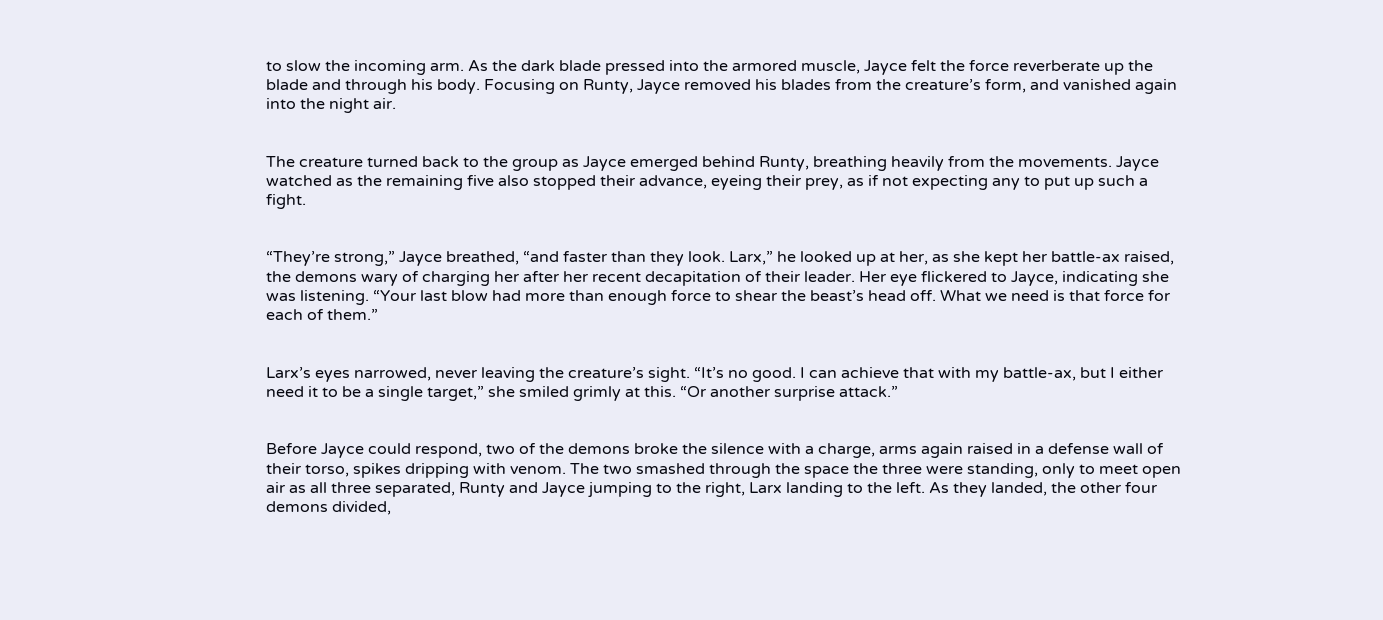to slow the incoming arm. As the dark blade pressed into the armored muscle, Jayce felt the force reverberate up the blade and through his body. Focusing on Runty, Jayce removed his blades from the creature’s form, and vanished again into the night air.


The creature turned back to the group as Jayce emerged behind Runty, breathing heavily from the movements. Jayce watched as the remaining five also stopped their advance, eyeing their prey, as if not expecting any to put up such a fight.


“They’re strong,” Jayce breathed, “and faster than they look. Larx,” he looked up at her, as she kept her battle-ax raised, the demons wary of charging her after her recent decapitation of their leader. Her eye flickered to Jayce, indicating she was listening. “Your last blow had more than enough force to shear the beast’s head off. What we need is that force for each of them.”


Larx’s eyes narrowed, never leaving the creature’s sight. “It’s no good. I can achieve that with my battle-ax, but I either need it to be a single target,” she smiled grimly at this. “Or another surprise attack.”


Before Jayce could respond, two of the demons broke the silence with a charge, arms again raised in a defense wall of their torso, spikes dripping with venom. The two smashed through the space the three were standing, only to meet open air as all three separated, Runty and Jayce jumping to the right, Larx landing to the left. As they landed, the other four demons divided,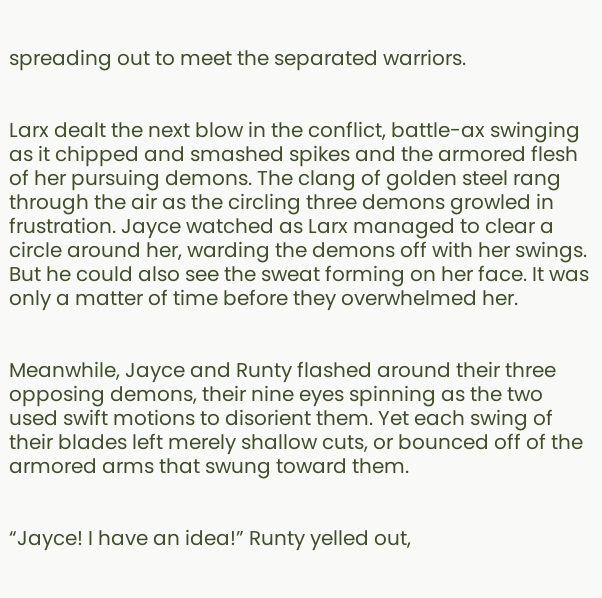spreading out to meet the separated warriors.


Larx dealt the next blow in the conflict, battle-ax swinging as it chipped and smashed spikes and the armored flesh of her pursuing demons. The clang of golden steel rang through the air as the circling three demons growled in frustration. Jayce watched as Larx managed to clear a circle around her, warding the demons off with her swings. But he could also see the sweat forming on her face. It was only a matter of time before they overwhelmed her.


Meanwhile, Jayce and Runty flashed around their three opposing demons, their nine eyes spinning as the two used swift motions to disorient them. Yet each swing of their blades left merely shallow cuts, or bounced off of the armored arms that swung toward them.


“Jayce! I have an idea!” Runty yelled out,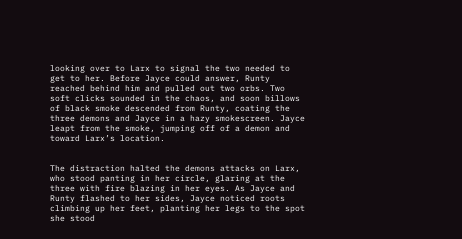looking over to Larx to signal the two needed to get to her. Before Jayce could answer, Runty reached behind him and pulled out two orbs. Two soft clicks sounded in the chaos, and soon billows of black smoke descended from Runty, coating the three demons and Jayce in a hazy smokescreen. Jayce leapt from the smoke, jumping off of a demon and toward Larx’s location.


The distraction halted the demons attacks on Larx, who stood panting in her circle, glaring at the three with fire blazing in her eyes. As Jayce and Runty flashed to her sides, Jayce noticed roots climbing up her feet, planting her legs to the spot she stood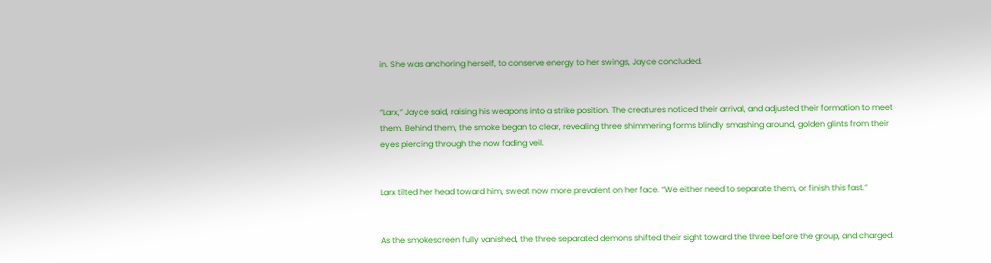in. She was anchoring herself, to conserve energy to her swings, Jayce concluded.


“Larx,” Jayce said, raising his weapons into a strike position. The creatures noticed their arrival, and adjusted their formation to meet them. Behind them, the smoke began to clear, revealing three shimmering forms blindly smashing around, golden glints from their eyes piercing through the now fading veil.


Larx tilted her head toward him, sweat now more prevalent on her face. “We either need to separate them, or finish this fast.”


As the smokescreen fully vanished, the three separated demons shifted their sight toward the three before the group, and charged.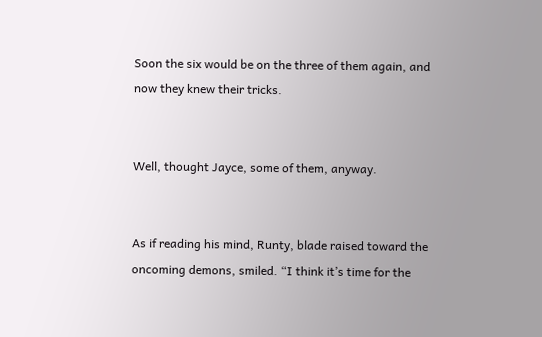Soon the six would be on the three of them again, and now they knew their tricks.


Well, thought Jayce, some of them, anyway.


As if reading his mind, Runty, blade raised toward the oncoming demons, smiled. “I think it’s time for the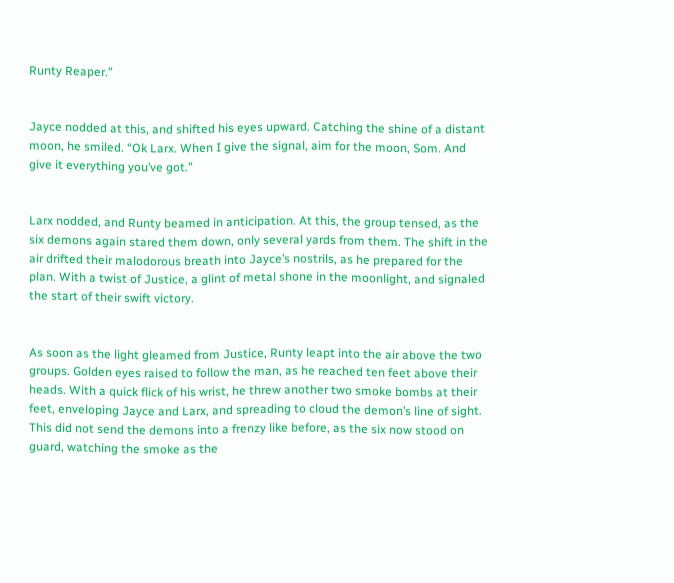Runty Reaper.”


Jayce nodded at this, and shifted his eyes upward. Catching the shine of a distant moon, he smiled. “Ok Larx. When I give the signal, aim for the moon, Som. And give it everything you’ve got.”


Larx nodded, and Runty beamed in anticipation. At this, the group tensed, as the six demons again stared them down, only several yards from them. The shift in the air drifted their malodorous breath into Jayce’s nostrils, as he prepared for the plan. With a twist of Justice, a glint of metal shone in the moonlight, and signaled the start of their swift victory.


As soon as the light gleamed from Justice, Runty leapt into the air above the two groups. Golden eyes raised to follow the man, as he reached ten feet above their heads. With a quick flick of his wrist, he threw another two smoke bombs at their feet, enveloping Jayce and Larx, and spreading to cloud the demon’s line of sight. This did not send the demons into a frenzy like before, as the six now stood on guard, watching the smoke as the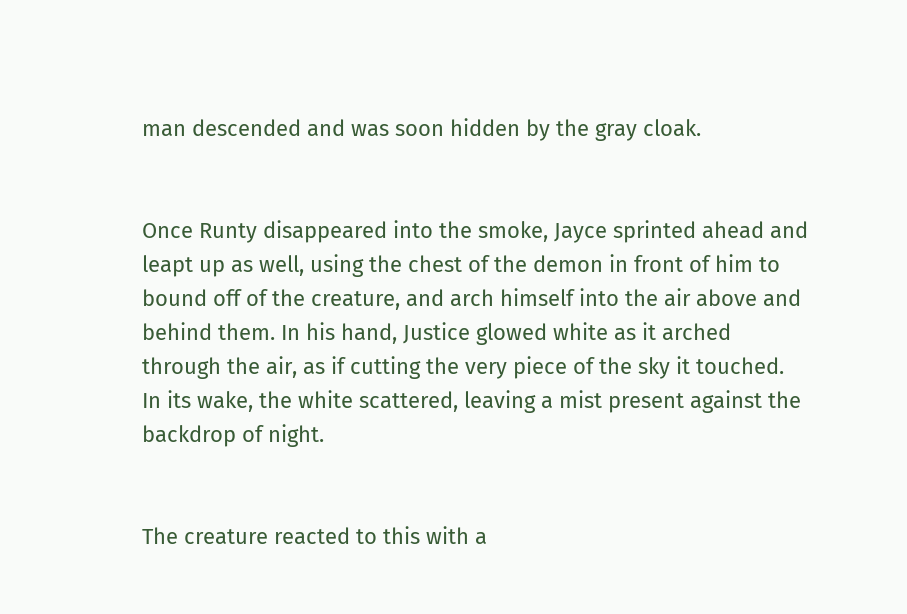man descended and was soon hidden by the gray cloak.


Once Runty disappeared into the smoke, Jayce sprinted ahead and leapt up as well, using the chest of the demon in front of him to bound off of the creature, and arch himself into the air above and behind them. In his hand, Justice glowed white as it arched through the air, as if cutting the very piece of the sky it touched. In its wake, the white scattered, leaving a mist present against the backdrop of night.


The creature reacted to this with a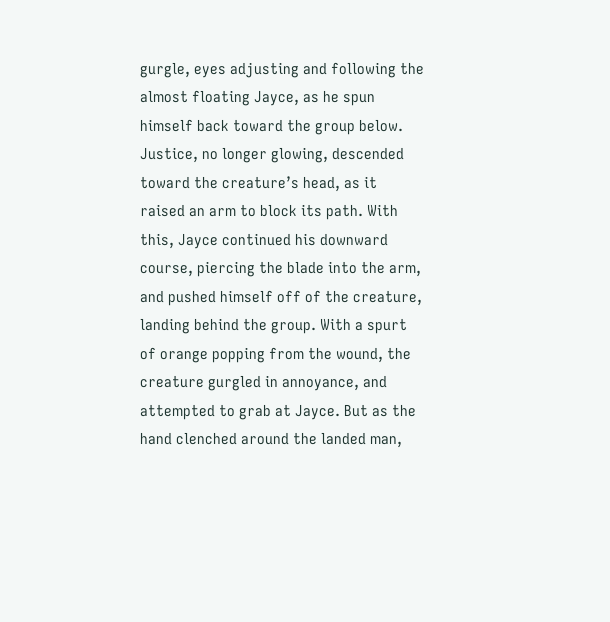gurgle, eyes adjusting and following the almost floating Jayce, as he spun himself back toward the group below. Justice, no longer glowing, descended toward the creature’s head, as it raised an arm to block its path. With this, Jayce continued his downward course, piercing the blade into the arm, and pushed himself off of the creature, landing behind the group. With a spurt of orange popping from the wound, the creature gurgled in annoyance, and attempted to grab at Jayce. But as the hand clenched around the landed man,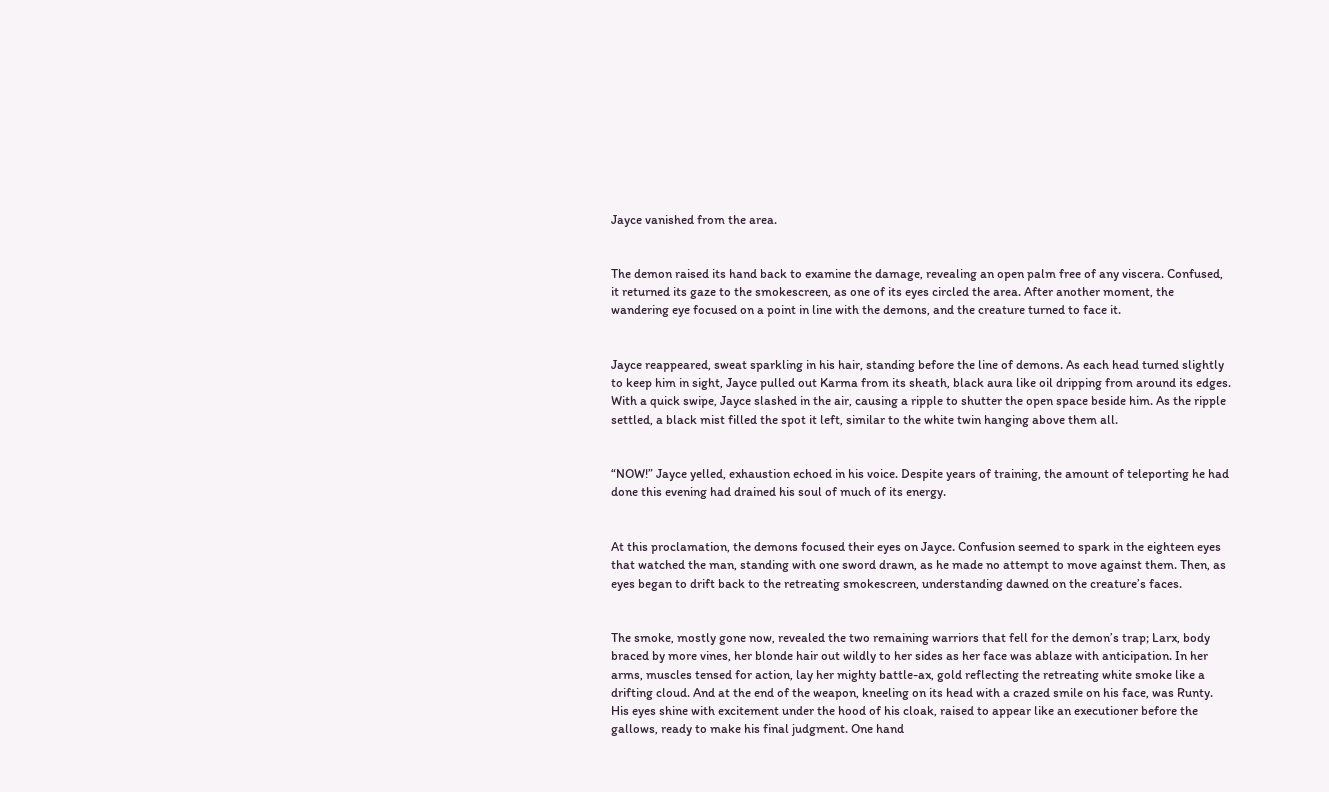Jayce vanished from the area.


The demon raised its hand back to examine the damage, revealing an open palm free of any viscera. Confused, it returned its gaze to the smokescreen, as one of its eyes circled the area. After another moment, the wandering eye focused on a point in line with the demons, and the creature turned to face it.


Jayce reappeared, sweat sparkling in his hair, standing before the line of demons. As each head turned slightly to keep him in sight, Jayce pulled out Karma from its sheath, black aura like oil dripping from around its edges. With a quick swipe, Jayce slashed in the air, causing a ripple to shutter the open space beside him. As the ripple settled, a black mist filled the spot it left, similar to the white twin hanging above them all.


“NOW!” Jayce yelled, exhaustion echoed in his voice. Despite years of training, the amount of teleporting he had done this evening had drained his soul of much of its energy.


At this proclamation, the demons focused their eyes on Jayce. Confusion seemed to spark in the eighteen eyes that watched the man, standing with one sword drawn, as he made no attempt to move against them. Then, as eyes began to drift back to the retreating smokescreen, understanding dawned on the creature’s faces.


The smoke, mostly gone now, revealed the two remaining warriors that fell for the demon’s trap; Larx, body braced by more vines, her blonde hair out wildly to her sides as her face was ablaze with anticipation. In her arms, muscles tensed for action, lay her mighty battle-ax, gold reflecting the retreating white smoke like a drifting cloud. And at the end of the weapon, kneeling on its head with a crazed smile on his face, was Runty. His eyes shine with excitement under the hood of his cloak, raised to appear like an executioner before the gallows, ready to make his final judgment. One hand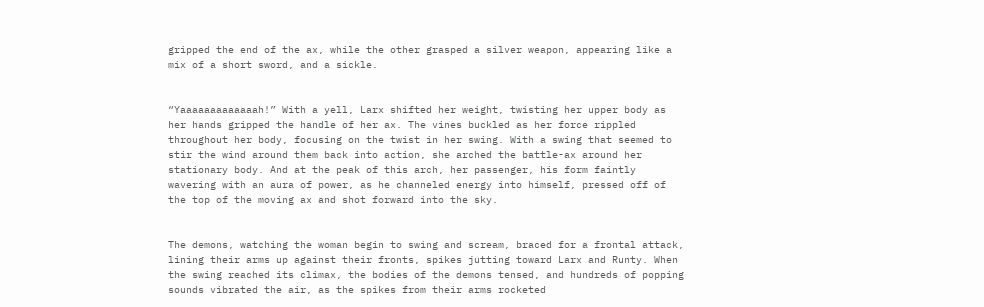gripped the end of the ax, while the other grasped a silver weapon, appearing like a mix of a short sword, and a sickle.


“Yaaaaaaaaaaaaah!” With a yell, Larx shifted her weight, twisting her upper body as her hands gripped the handle of her ax. The vines buckled as her force rippled throughout her body, focusing on the twist in her swing. With a swing that seemed to stir the wind around them back into action, she arched the battle-ax around her stationary body. And at the peak of this arch, her passenger, his form faintly wavering with an aura of power, as he channeled energy into himself, pressed off of the top of the moving ax and shot forward into the sky.


The demons, watching the woman begin to swing and scream, braced for a frontal attack, lining their arms up against their fronts, spikes jutting toward Larx and Runty. When the swing reached its climax, the bodies of the demons tensed, and hundreds of popping sounds vibrated the air, as the spikes from their arms rocketed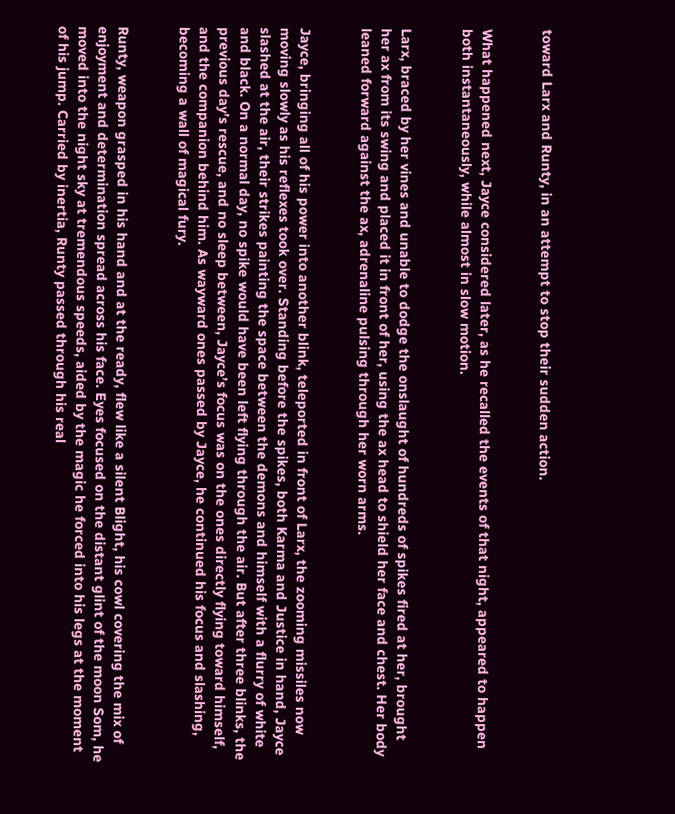toward Larx and Runty, in an attempt to stop their sudden action.


What happened next, Jayce considered later, as he recalled the events of that night, appeared to happen both instantaneously, while almost in slow motion.


Larx, braced by her vines and unable to dodge the onslaught of hundreds of spikes fired at her, brought her ax from its swing and placed it in front of her, using the ax head to shield her face and chest. Her body leaned forward against the ax, adrenaline pulsing through her worn arms.


Jayce, bringing all of his power into another blink, teleported in front of Larx, the zooming missiles now moving slowly as his reflexes took over. Standing before the spikes, both Karma and Justice in hand, Jayce slashed at the air, their strikes painting the space between the demons and himself with a flurry of white and black. On a normal day, no spike would have been left flying through the air. But after three blinks, the previous day’s rescue, and no sleep between, Jayce’s focus was on the ones directly flying toward himself, and the companion behind him. As wayward ones passed by Jayce, he continued his focus and slashing, becoming a wall of magical fury.


Runty, weapon grasped in his hand and at the ready, flew like a silent Blight, his cowl covering the mix of enjoyment and determination spread across his face. Eyes focused on the distant glint of the moon Som, he moved into the night sky at tremendous speeds, aided by the magic he forced into his legs at the moment of his jump. Carried by inertia, Runty passed through his real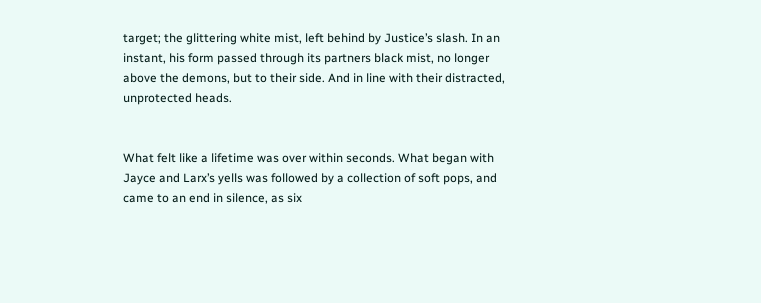target; the glittering white mist, left behind by Justice’s slash. In an instant, his form passed through its partners black mist, no longer above the demons, but to their side. And in line with their distracted, unprotected heads.


What felt like a lifetime was over within seconds. What began with Jayce and Larx’s yells was followed by a collection of soft pops, and came to an end in silence, as six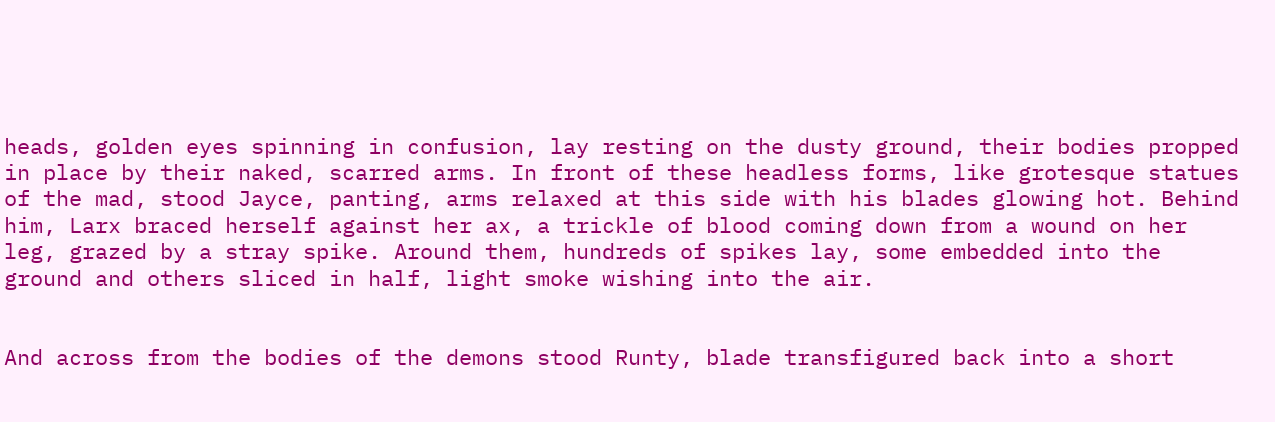heads, golden eyes spinning in confusion, lay resting on the dusty ground, their bodies propped in place by their naked, scarred arms. In front of these headless forms, like grotesque statues of the mad, stood Jayce, panting, arms relaxed at this side with his blades glowing hot. Behind him, Larx braced herself against her ax, a trickle of blood coming down from a wound on her leg, grazed by a stray spike. Around them, hundreds of spikes lay, some embedded into the ground and others sliced in half, light smoke wishing into the air.


And across from the bodies of the demons stood Runty, blade transfigured back into a short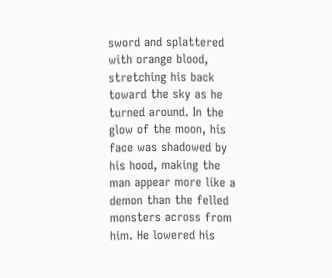sword and splattered with orange blood, stretching his back toward the sky as he turned around. In the glow of the moon, his face was shadowed by his hood, making the man appear more like a demon than the felled monsters across from him. He lowered his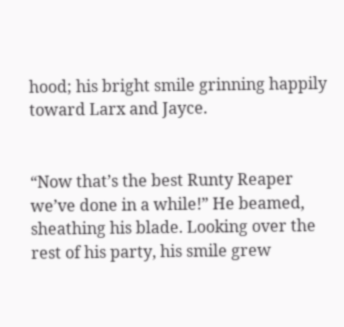hood; his bright smile grinning happily toward Larx and Jayce.


“Now that’s the best Runty Reaper we’ve done in a while!” He beamed, sheathing his blade. Looking over the rest of his party, his smile grew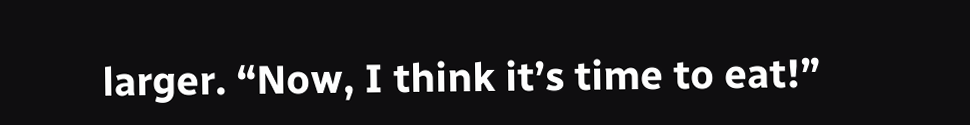larger. “Now, I think it’s time to eat!”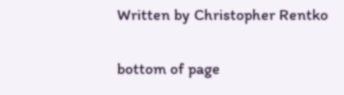Written by Christopher Rentko

bottom of page